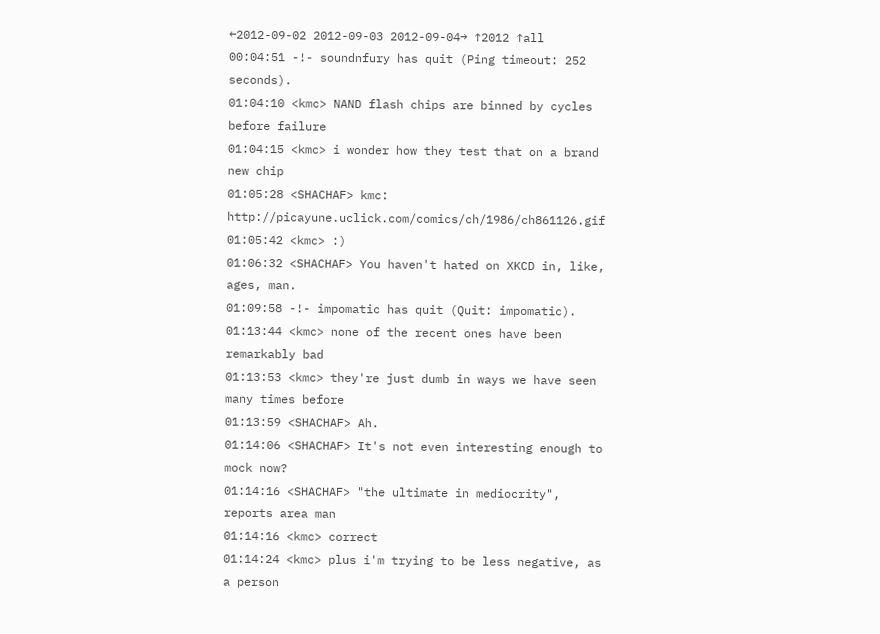←2012-09-02 2012-09-03 2012-09-04→ ↑2012 ↑all
00:04:51 -!- soundnfury has quit (Ping timeout: 252 seconds).
01:04:10 <kmc> NAND flash chips are binned by cycles before failure
01:04:15 <kmc> i wonder how they test that on a brand new chip
01:05:28 <SHACHAF> kmc: http://picayune.uclick.com/comics/ch/1986/ch861126.gif
01:05:42 <kmc> :)
01:06:32 <SHACHAF> You haven't hated on XKCD in, like, ages, man.
01:09:58 -!- impomatic has quit (Quit: impomatic).
01:13:44 <kmc> none of the recent ones have been remarkably bad
01:13:53 <kmc> they're just dumb in ways we have seen many times before
01:13:59 <SHACHAF> Ah.
01:14:06 <SHACHAF> It's not even interesting enough to mock now?
01:14:16 <SHACHAF> "the ultimate in mediocrity", reports area man
01:14:16 <kmc> correct
01:14:24 <kmc> plus i'm trying to be less negative, as a person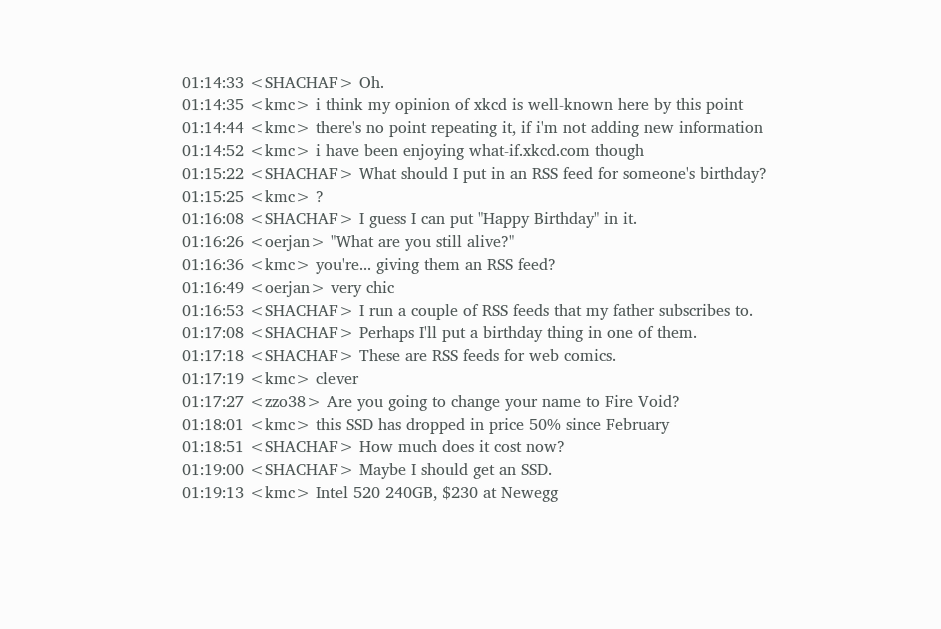01:14:33 <SHACHAF> Oh.
01:14:35 <kmc> i think my opinion of xkcd is well-known here by this point
01:14:44 <kmc> there's no point repeating it, if i'm not adding new information
01:14:52 <kmc> i have been enjoying what-if.xkcd.com though
01:15:22 <SHACHAF> What should I put in an RSS feed for someone's birthday?
01:15:25 <kmc> ?
01:16:08 <SHACHAF> I guess I can put "Happy Birthday" in it.
01:16:26 <oerjan> "What are you still alive?"
01:16:36 <kmc> you're... giving them an RSS feed?
01:16:49 <oerjan> very chic
01:16:53 <SHACHAF> I run a couple of RSS feeds that my father subscribes to.
01:17:08 <SHACHAF> Perhaps I'll put a birthday thing in one of them.
01:17:18 <SHACHAF> These are RSS feeds for web comics.
01:17:19 <kmc> clever
01:17:27 <zzo38> Are you going to change your name to Fire Void?
01:18:01 <kmc> this SSD has dropped in price 50% since February
01:18:51 <SHACHAF> How much does it cost now?
01:19:00 <SHACHAF> Maybe I should get an SSD.
01:19:13 <kmc> Intel 520 240GB, $230 at Newegg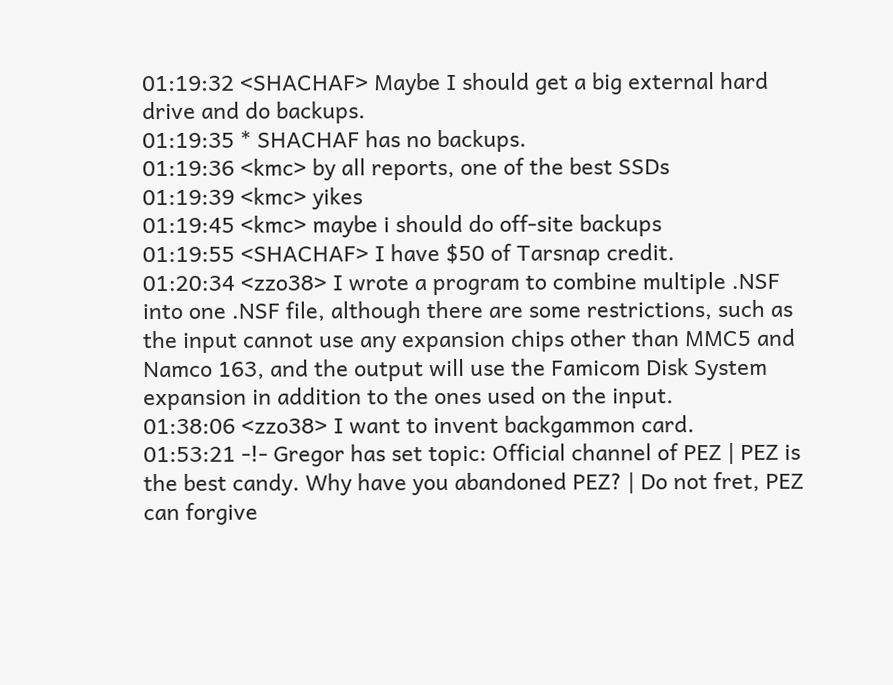01:19:32 <SHACHAF> Maybe I should get a big external hard drive and do backups.
01:19:35 * SHACHAF has no backups.
01:19:36 <kmc> by all reports, one of the best SSDs
01:19:39 <kmc> yikes
01:19:45 <kmc> maybe i should do off-site backups
01:19:55 <SHACHAF> I have $50 of Tarsnap credit.
01:20:34 <zzo38> I wrote a program to combine multiple .NSF into one .NSF file, although there are some restrictions, such as the input cannot use any expansion chips other than MMC5 and Namco 163, and the output will use the Famicom Disk System expansion in addition to the ones used on the input.
01:38:06 <zzo38> I want to invent backgammon card.
01:53:21 -!- Gregor has set topic: Official channel of PEZ | PEZ is the best candy. Why have you abandoned PEZ? | Do not fret, PEZ can forgive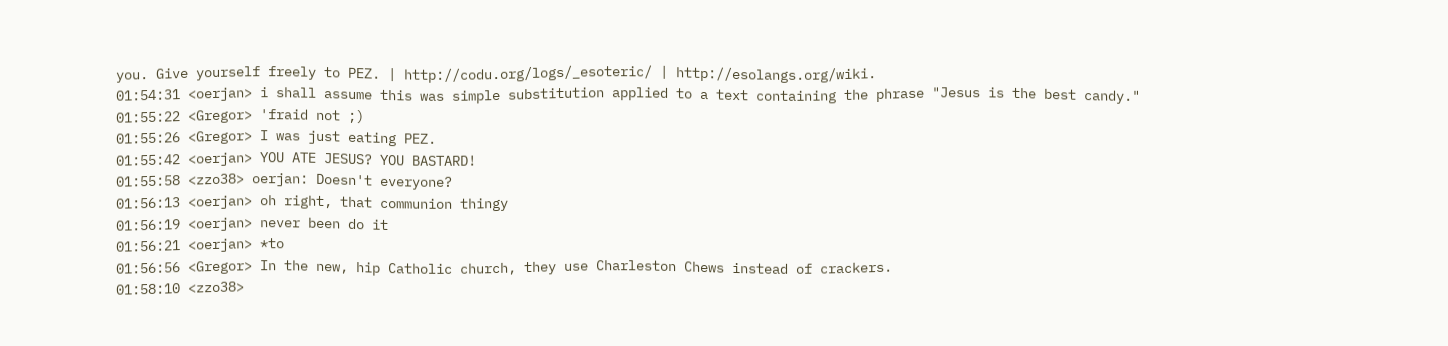you. Give yourself freely to PEZ. | http://codu.org/logs/_esoteric/ | http://esolangs.org/wiki.
01:54:31 <oerjan> i shall assume this was simple substitution applied to a text containing the phrase "Jesus is the best candy."
01:55:22 <Gregor> 'fraid not ;)
01:55:26 <Gregor> I was just eating PEZ.
01:55:42 <oerjan> YOU ATE JESUS? YOU BASTARD!
01:55:58 <zzo38> oerjan: Doesn't everyone?
01:56:13 <oerjan> oh right, that communion thingy
01:56:19 <oerjan> never been do it
01:56:21 <oerjan> *to
01:56:56 <Gregor> In the new, hip Catholic church, they use Charleston Chews instead of crackers.
01:58:10 <zzo38>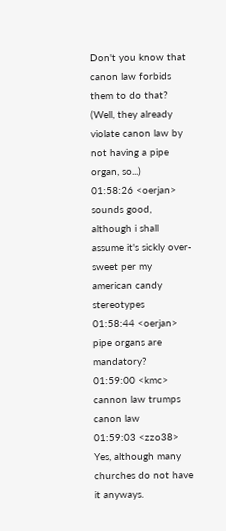Don't you know that canon law forbids them to do that? (Well, they already violate canon law by not having a pipe organ, so...)
01:58:26 <oerjan> sounds good, although i shall assume it's sickly over-sweet per my american candy stereotypes
01:58:44 <oerjan> pipe organs are mandatory?
01:59:00 <kmc> cannon law trumps canon law
01:59:03 <zzo38> Yes, although many churches do not have it anyways.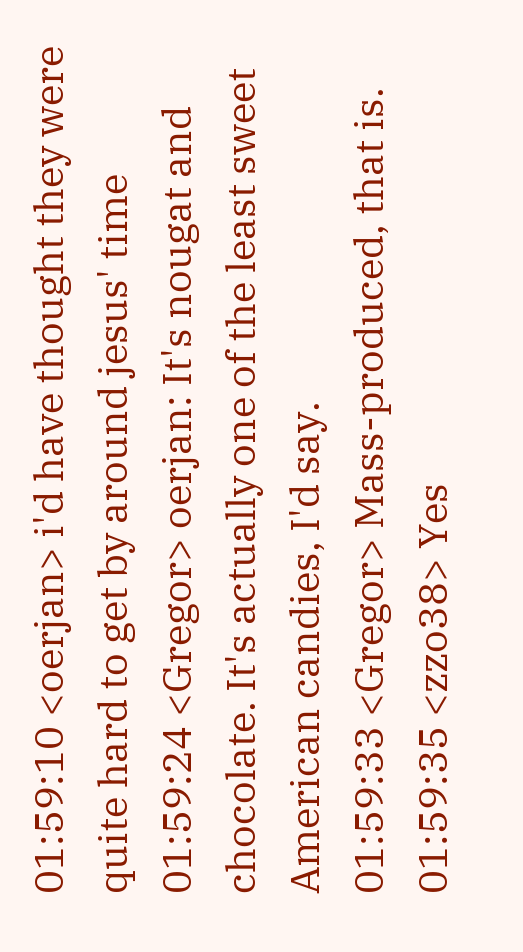01:59:10 <oerjan> i'd have thought they were quite hard to get by around jesus' time
01:59:24 <Gregor> oerjan: It's nougat and chocolate. It's actually one of the least sweet American candies, I'd say.
01:59:33 <Gregor> Mass-produced, that is.
01:59:35 <zzo38> Yes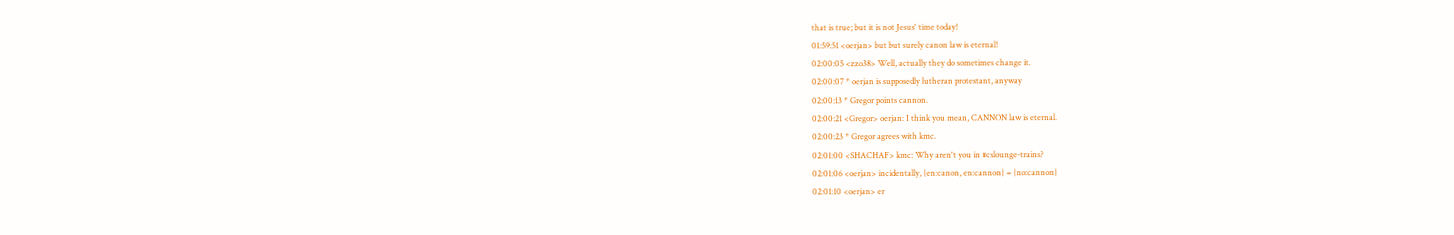that is true; but it is not Jesus' time today!
01:59:51 <oerjan> but but surely canon law is eternal!
02:00:05 <zzo38> Well, actually they do sometimes change it.
02:00:07 * oerjan is supposedly lutheran protestant, anyway
02:00:13 * Gregor points cannon.
02:00:21 <Gregor> oerjan: I think you mean, CANNON law is eternal.
02:00:23 * Gregor agrees with kmc.
02:01:00 <SHACHAF> kmc: Why aren't you in #cslounge-trains?
02:01:06 <oerjan> incidentally, {en:canon, en:cannon} = {no:cannon}
02:01:10 <oerjan> er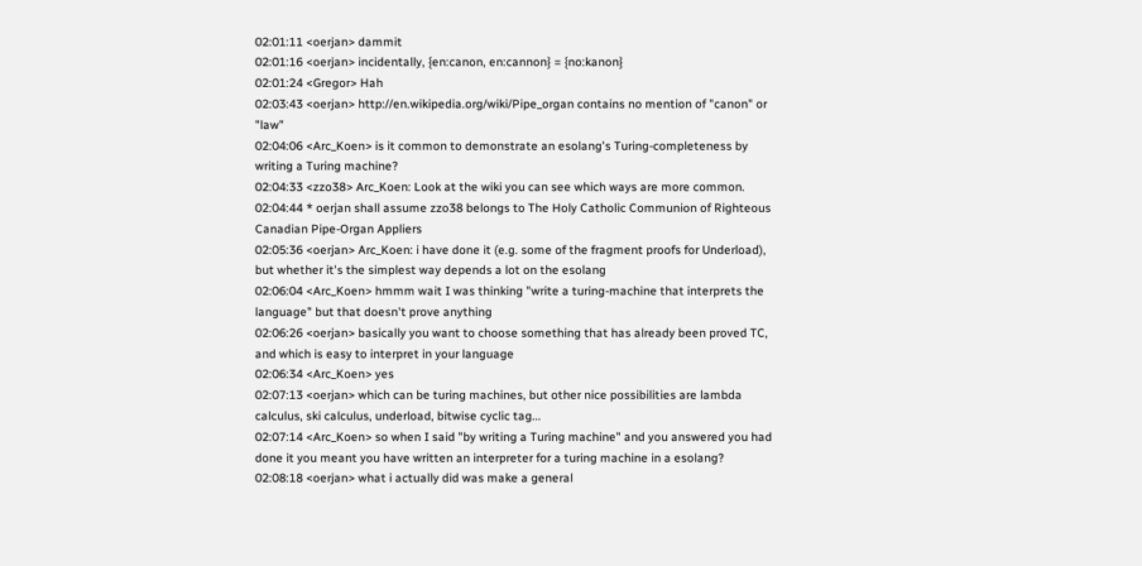02:01:11 <oerjan> dammit
02:01:16 <oerjan> incidentally, {en:canon, en:cannon} = {no:kanon}
02:01:24 <Gregor> Hah
02:03:43 <oerjan> http://en.wikipedia.org/wiki/Pipe_organ contains no mention of "canon" or "law"
02:04:06 <Arc_Koen> is it common to demonstrate an esolang's Turing-completeness by writing a Turing machine?
02:04:33 <zzo38> Arc_Koen: Look at the wiki you can see which ways are more common.
02:04:44 * oerjan shall assume zzo38 belongs to The Holy Catholic Communion of Righteous Canadian Pipe-Organ Appliers
02:05:36 <oerjan> Arc_Koen: i have done it (e.g. some of the fragment proofs for Underload), but whether it's the simplest way depends a lot on the esolang
02:06:04 <Arc_Koen> hmmm wait I was thinking "write a turing-machine that interprets the language" but that doesn't prove anything
02:06:26 <oerjan> basically you want to choose something that has already been proved TC, and which is easy to interpret in your language
02:06:34 <Arc_Koen> yes
02:07:13 <oerjan> which can be turing machines, but other nice possibilities are lambda calculus, ski calculus, underload, bitwise cyclic tag...
02:07:14 <Arc_Koen> so when I said "by writing a Turing machine" and you answered you had done it you meant you have written an interpreter for a turing machine in a esolang?
02:08:18 <oerjan> what i actually did was make a general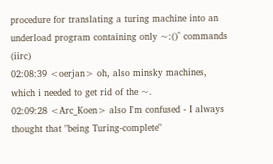procedure for translating a turing machine into an underload program containing only ~:()^ commands (iirc)
02:08:39 <oerjan> oh, also minsky machines, which i needed to get rid of the ~.
02:09:28 <Arc_Koen> also I'm confused - I always thought that "being Turing-complete"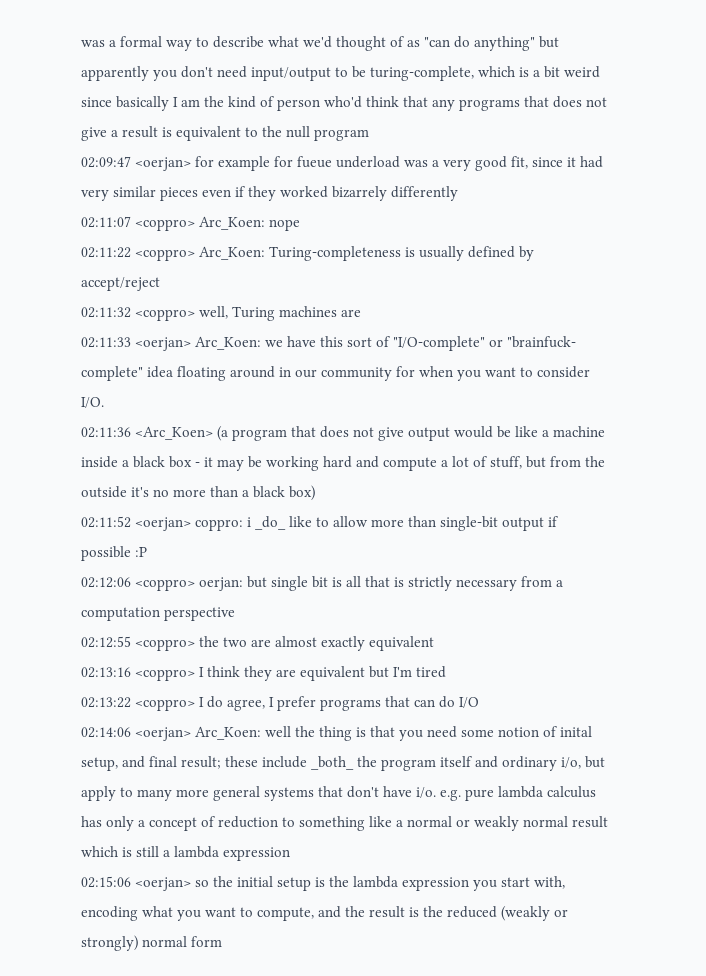was a formal way to describe what we'd thought of as "can do anything" but apparently you don't need input/output to be turing-complete, which is a bit weird since basically I am the kind of person who'd think that any programs that does not give a result is equivalent to the null program
02:09:47 <oerjan> for example for fueue underload was a very good fit, since it had very similar pieces even if they worked bizarrely differently
02:11:07 <coppro> Arc_Koen: nope
02:11:22 <coppro> Arc_Koen: Turing-completeness is usually defined by accept/reject
02:11:32 <coppro> well, Turing machines are
02:11:33 <oerjan> Arc_Koen: we have this sort of "I/O-complete" or "brainfuck-complete" idea floating around in our community for when you want to consider I/O.
02:11:36 <Arc_Koen> (a program that does not give output would be like a machine inside a black box - it may be working hard and compute a lot of stuff, but from the outside it's no more than a black box)
02:11:52 <oerjan> coppro: i _do_ like to allow more than single-bit output if possible :P
02:12:06 <coppro> oerjan: but single bit is all that is strictly necessary from a computation perspective
02:12:55 <coppro> the two are almost exactly equivalent
02:13:16 <coppro> I think they are equivalent but I'm tired
02:13:22 <coppro> I do agree, I prefer programs that can do I/O
02:14:06 <oerjan> Arc_Koen: well the thing is that you need some notion of inital setup, and final result; these include _both_ the program itself and ordinary i/o, but apply to many more general systems that don't have i/o. e.g. pure lambda calculus has only a concept of reduction to something like a normal or weakly normal result which is still a lambda expression
02:15:06 <oerjan> so the initial setup is the lambda expression you start with, encoding what you want to compute, and the result is the reduced (weakly or strongly) normal form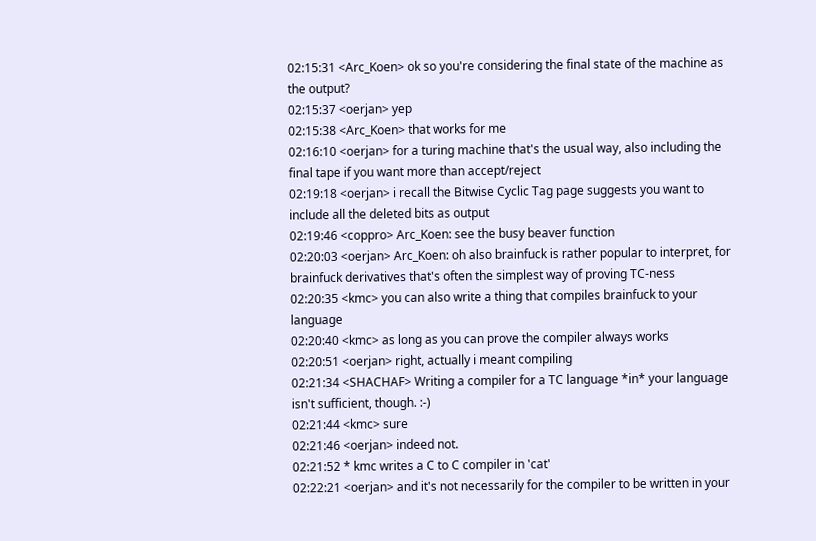02:15:31 <Arc_Koen> ok so you're considering the final state of the machine as the output?
02:15:37 <oerjan> yep
02:15:38 <Arc_Koen> that works for me
02:16:10 <oerjan> for a turing machine that's the usual way, also including the final tape if you want more than accept/reject
02:19:18 <oerjan> i recall the Bitwise Cyclic Tag page suggests you want to include all the deleted bits as output
02:19:46 <coppro> Arc_Koen: see the busy beaver function
02:20:03 <oerjan> Arc_Koen: oh also brainfuck is rather popular to interpret, for brainfuck derivatives that's often the simplest way of proving TC-ness
02:20:35 <kmc> you can also write a thing that compiles brainfuck to your language
02:20:40 <kmc> as long as you can prove the compiler always works
02:20:51 <oerjan> right, actually i meant compiling
02:21:34 <SHACHAF> Writing a compiler for a TC language *in* your language isn't sufficient, though. :-)
02:21:44 <kmc> sure
02:21:46 <oerjan> indeed not.
02:21:52 * kmc writes a C to C compiler in 'cat'
02:22:21 <oerjan> and it's not necessarily for the compiler to be written in your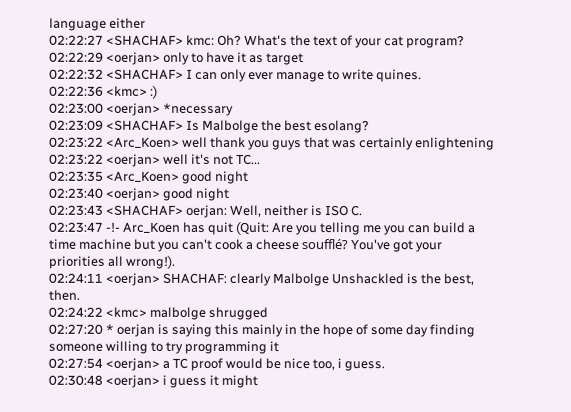language either
02:22:27 <SHACHAF> kmc: Oh? What's the text of your cat program?
02:22:29 <oerjan> only to have it as target
02:22:32 <SHACHAF> I can only ever manage to write quines.
02:22:36 <kmc> :)
02:23:00 <oerjan> *necessary
02:23:09 <SHACHAF> Is Malbolge the best esolang?
02:23:22 <Arc_Koen> well thank you guys that was certainly enlightening
02:23:22 <oerjan> well it's not TC...
02:23:35 <Arc_Koen> good night
02:23:40 <oerjan> good night
02:23:43 <SHACHAF> oerjan: Well, neither is ISO C.
02:23:47 -!- Arc_Koen has quit (Quit: Are you telling me you can build a time machine but you can't cook a cheese soufflé? You've got your priorities all wrong!).
02:24:11 <oerjan> SHACHAF: clearly Malbolge Unshackled is the best, then.
02:24:22 <kmc> malbolge shrugged
02:27:20 * oerjan is saying this mainly in the hope of some day finding someone willing to try programming it
02:27:54 <oerjan> a TC proof would be nice too, i guess.
02:30:48 <oerjan> i guess it might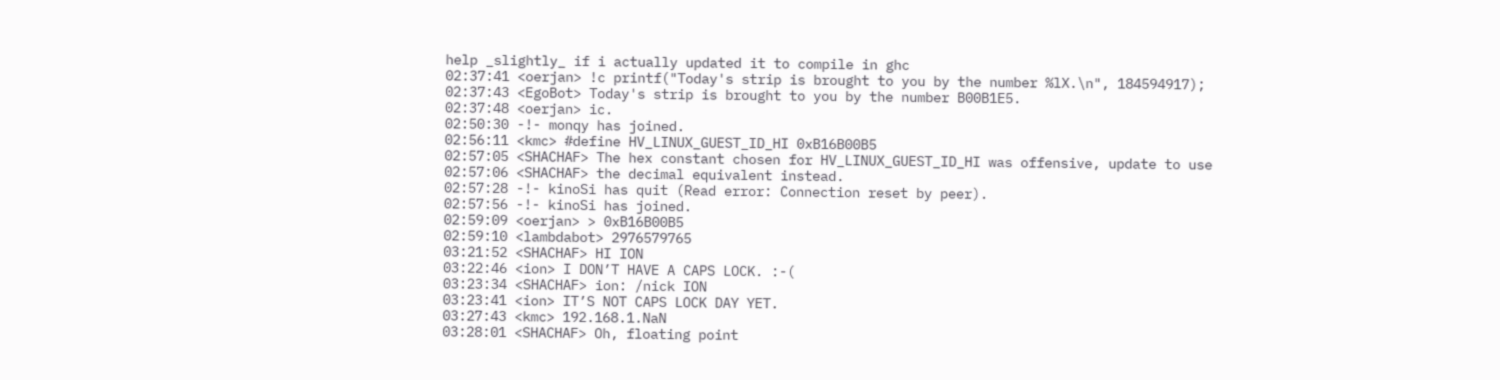help _slightly_ if i actually updated it to compile in ghc
02:37:41 <oerjan> !c printf("Today's strip is brought to you by the number %lX.\n", 184594917);
02:37:43 <EgoBot> Today's strip is brought to you by the number B00B1E5.
02:37:48 <oerjan> ic.
02:50:30 -!- monqy has joined.
02:56:11 <kmc> #define HV_LINUX_GUEST_ID_HI 0xB16B00B5
02:57:05 <SHACHAF> The hex constant chosen for HV_LINUX_GUEST_ID_HI was offensive, update to use
02:57:06 <SHACHAF> the decimal equivalent instead.
02:57:28 -!- kinoSi has quit (Read error: Connection reset by peer).
02:57:56 -!- kinoSi has joined.
02:59:09 <oerjan> > 0xB16B00B5
02:59:10 <lambdabot> 2976579765
03:21:52 <SHACHAF> HI ION
03:22:46 <ion> I DON’T HAVE A CAPS LOCK. :-(
03:23:34 <SHACHAF> ion: /nick ION
03:23:41 <ion> IT’S NOT CAPS LOCK DAY YET.
03:27:43 <kmc> 192.168.1.NaN
03:28:01 <SHACHAF> Oh, floating point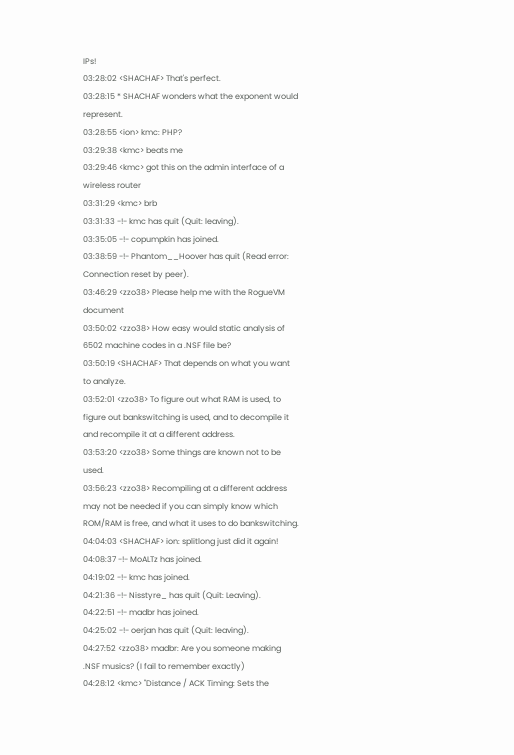IPs!
03:28:02 <SHACHAF> That's perfect.
03:28:15 * SHACHAF wonders what the exponent would represent.
03:28:55 <ion> kmc: PHP?
03:29:38 <kmc> beats me
03:29:46 <kmc> got this on the admin interface of a wireless router
03:31:29 <kmc> brb
03:31:33 -!- kmc has quit (Quit: leaving).
03:35:05 -!- copumpkin has joined.
03:38:59 -!- Phantom__Hoover has quit (Read error: Connection reset by peer).
03:46:29 <zzo38> Please help me with the RogueVM document
03:50:02 <zzo38> How easy would static analysis of 6502 machine codes in a .NSF file be?
03:50:19 <SHACHAF> That depends on what you want to analyze.
03:52:01 <zzo38> To figure out what RAM is used, to figure out bankswitching is used, and to decompile it and recompile it at a different address.
03:53:20 <zzo38> Some things are known not to be used.
03:56:23 <zzo38> Recompiling at a different address may not be needed if you can simply know which ROM/RAM is free, and what it uses to do bankswitching.
04:04:03 <SHACHAF> ion: splitlong just did it again!
04:08:37 -!- MoALTz has joined.
04:19:02 -!- kmc has joined.
04:21:36 -!- Nisstyre_ has quit (Quit: Leaving).
04:22:51 -!- madbr has joined.
04:25:02 -!- oerjan has quit (Quit: leaving).
04:27:52 <zzo38> madbr: Are you someone making .NSF musics? (I fail to remember exactly)
04:28:12 <kmc> "Distance / ACK Timing: Sets the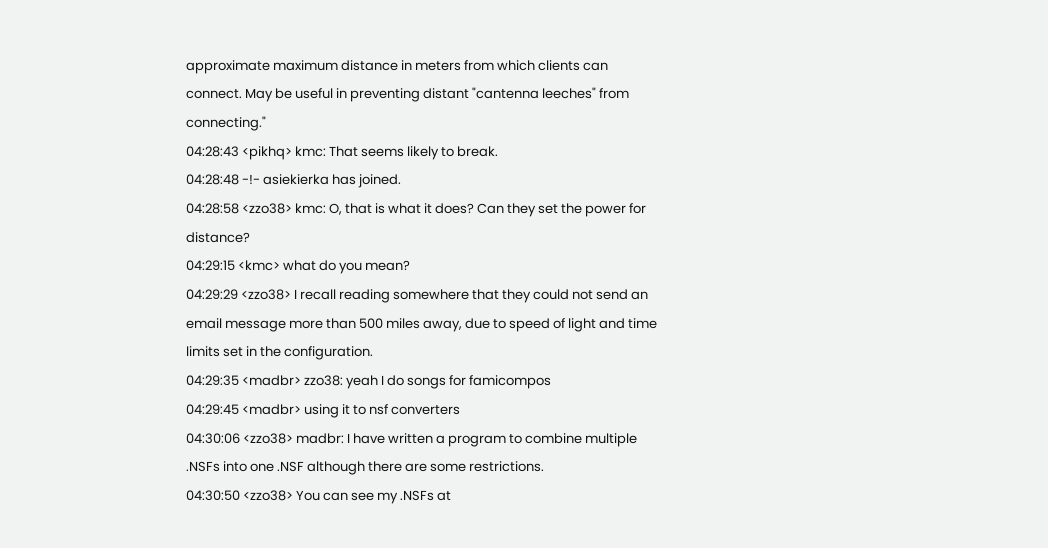approximate maximum distance in meters from which clients can connect. May be useful in preventing distant "cantenna leeches" from connecting."
04:28:43 <pikhq> kmc: That seems likely to break.
04:28:48 -!- asiekierka has joined.
04:28:58 <zzo38> kmc: O, that is what it does? Can they set the power for distance?
04:29:15 <kmc> what do you mean?
04:29:29 <zzo38> I recall reading somewhere that they could not send an email message more than 500 miles away, due to speed of light and time limits set in the configuration.
04:29:35 <madbr> zzo38: yeah I do songs for famicompos
04:29:45 <madbr> using it to nsf converters
04:30:06 <zzo38> madbr: I have written a program to combine multiple .NSFs into one .NSF although there are some restrictions.
04:30:50 <zzo38> You can see my .NSFs at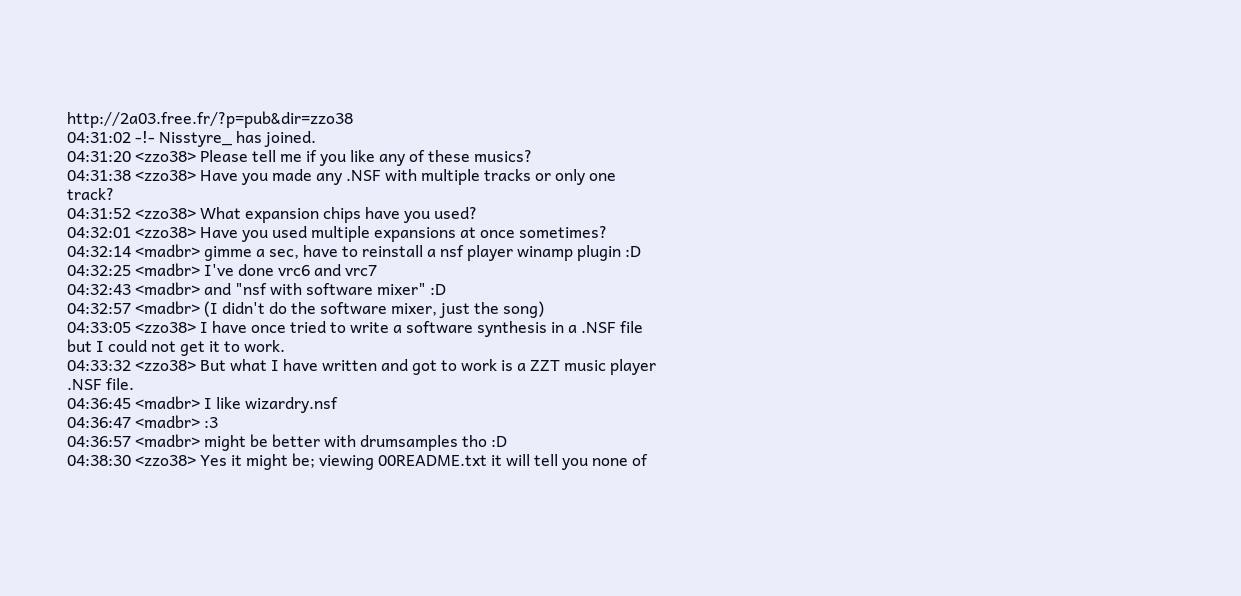http://2a03.free.fr/?p=pub&dir=zzo38
04:31:02 -!- Nisstyre_ has joined.
04:31:20 <zzo38> Please tell me if you like any of these musics?
04:31:38 <zzo38> Have you made any .NSF with multiple tracks or only one track?
04:31:52 <zzo38> What expansion chips have you used?
04:32:01 <zzo38> Have you used multiple expansions at once sometimes?
04:32:14 <madbr> gimme a sec, have to reinstall a nsf player winamp plugin :D
04:32:25 <madbr> I've done vrc6 and vrc7
04:32:43 <madbr> and "nsf with software mixer" :D
04:32:57 <madbr> (I didn't do the software mixer, just the song)
04:33:05 <zzo38> I have once tried to write a software synthesis in a .NSF file but I could not get it to work.
04:33:32 <zzo38> But what I have written and got to work is a ZZT music player .NSF file.
04:36:45 <madbr> I like wizardry.nsf
04:36:47 <madbr> :3
04:36:57 <madbr> might be better with drumsamples tho :D
04:38:30 <zzo38> Yes it might be; viewing 00README.txt it will tell you none of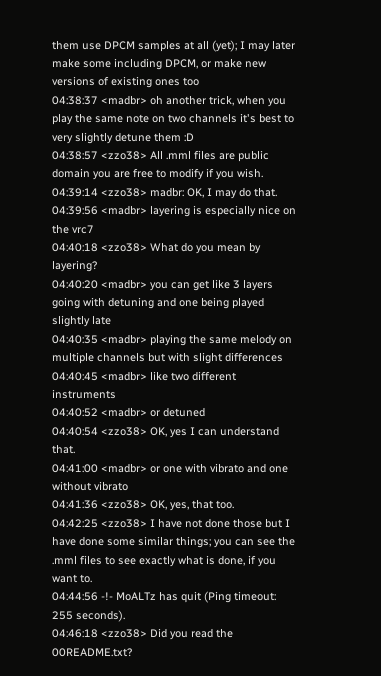them use DPCM samples at all (yet); I may later make some including DPCM, or make new versions of existing ones too
04:38:37 <madbr> oh another trick, when you play the same note on two channels it's best to very slightly detune them :D
04:38:57 <zzo38> All .mml files are public domain you are free to modify if you wish.
04:39:14 <zzo38> madbr: OK, I may do that.
04:39:56 <madbr> layering is especially nice on the vrc7
04:40:18 <zzo38> What do you mean by layering?
04:40:20 <madbr> you can get like 3 layers going with detuning and one being played slightly late
04:40:35 <madbr> playing the same melody on multiple channels but with slight differences
04:40:45 <madbr> like two different instruments
04:40:52 <madbr> or detuned
04:40:54 <zzo38> OK, yes I can understand that.
04:41:00 <madbr> or one with vibrato and one without vibrato
04:41:36 <zzo38> OK, yes, that too.
04:42:25 <zzo38> I have not done those but I have done some similar things; you can see the .mml files to see exactly what is done, if you want to.
04:44:56 -!- MoALTz has quit (Ping timeout: 255 seconds).
04:46:18 <zzo38> Did you read the 00README.txt?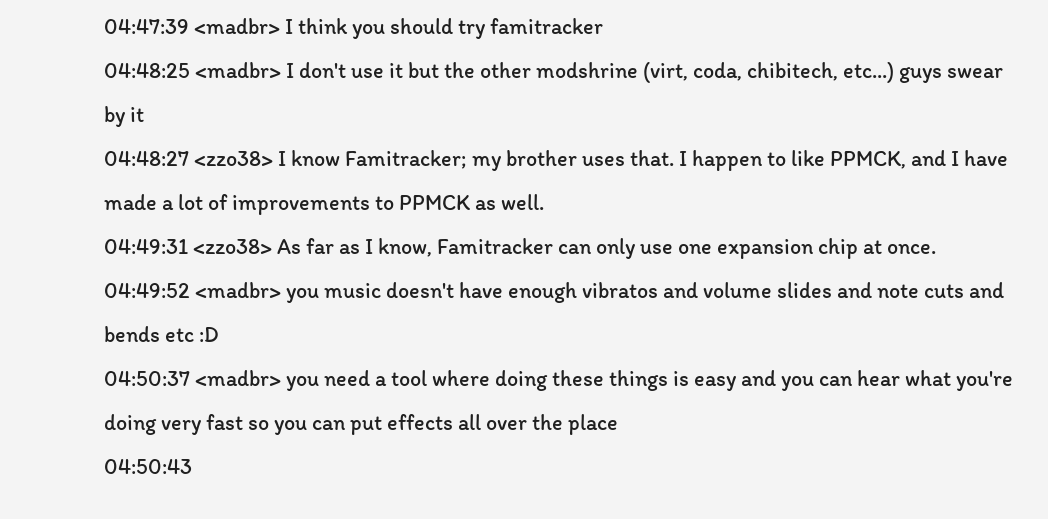04:47:39 <madbr> I think you should try famitracker
04:48:25 <madbr> I don't use it but the other modshrine (virt, coda, chibitech, etc...) guys swear by it
04:48:27 <zzo38> I know Famitracker; my brother uses that. I happen to like PPMCK, and I have made a lot of improvements to PPMCK as well.
04:49:31 <zzo38> As far as I know, Famitracker can only use one expansion chip at once.
04:49:52 <madbr> you music doesn't have enough vibratos and volume slides and note cuts and bends etc :D
04:50:37 <madbr> you need a tool where doing these things is easy and you can hear what you're doing very fast so you can put effects all over the place
04:50:43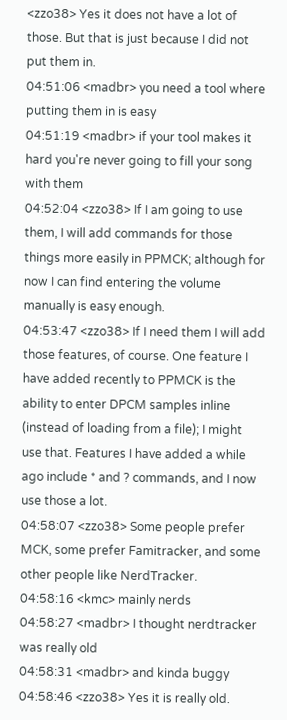<zzo38> Yes it does not have a lot of those. But that is just because I did not put them in.
04:51:06 <madbr> you need a tool where putting them in is easy
04:51:19 <madbr> if your tool makes it hard you're never going to fill your song with them
04:52:04 <zzo38> If I am going to use them, I will add commands for those things more easily in PPMCK; although for now I can find entering the volume manually is easy enough.
04:53:47 <zzo38> If I need them I will add those features, of course. One feature I have added recently to PPMCK is the ability to enter DPCM samples inline (instead of loading from a file); I might use that. Features I have added a while ago include * and ? commands, and I now use those a lot.
04:58:07 <zzo38> Some people prefer MCK, some prefer Famitracker, and some other people like NerdTracker.
04:58:16 <kmc> mainly nerds
04:58:27 <madbr> I thought nerdtracker was really old
04:58:31 <madbr> and kinda buggy
04:58:46 <zzo38> Yes it is really old.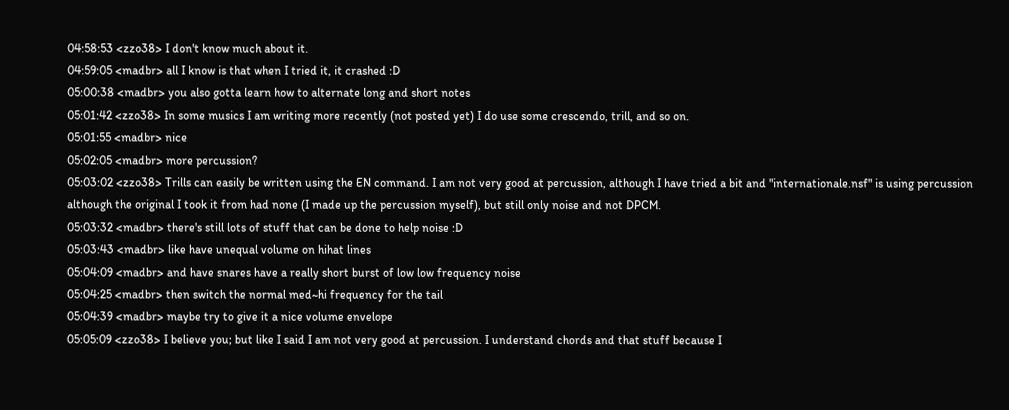04:58:53 <zzo38> I don't know much about it.
04:59:05 <madbr> all I know is that when I tried it, it crashed :D
05:00:38 <madbr> you also gotta learn how to alternate long and short notes
05:01:42 <zzo38> In some musics I am writing more recently (not posted yet) I do use some crescendo, trill, and so on.
05:01:55 <madbr> nice
05:02:05 <madbr> more percussion?
05:03:02 <zzo38> Trills can easily be written using the EN command. I am not very good at percussion, although I have tried a bit and "internationale.nsf" is using percussion although the original I took it from had none (I made up the percussion myself), but still only noise and not DPCM.
05:03:32 <madbr> there's still lots of stuff that can be done to help noise :D
05:03:43 <madbr> like have unequal volume on hihat lines
05:04:09 <madbr> and have snares have a really short burst of low low frequency noise
05:04:25 <madbr> then switch the normal med~hi frequency for the tail
05:04:39 <madbr> maybe try to give it a nice volume envelope
05:05:09 <zzo38> I believe you; but like I said I am not very good at percussion. I understand chords and that stuff because I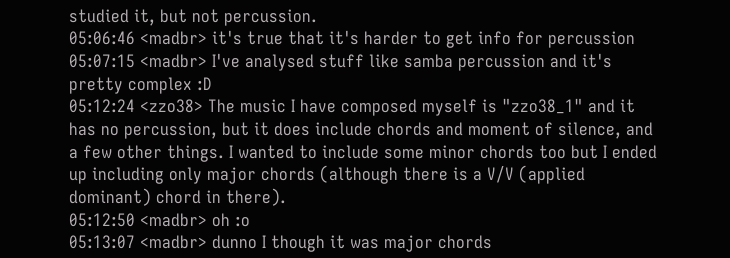studied it, but not percussion.
05:06:46 <madbr> it's true that it's harder to get info for percussion
05:07:15 <madbr> I've analysed stuff like samba percussion and it's pretty complex :D
05:12:24 <zzo38> The music I have composed myself is "zzo38_1" and it has no percussion, but it does include chords and moment of silence, and a few other things. I wanted to include some minor chords too but I ended up including only major chords (although there is a V/V (applied dominant) chord in there).
05:12:50 <madbr> oh :o
05:13:07 <madbr> dunno I though it was major chords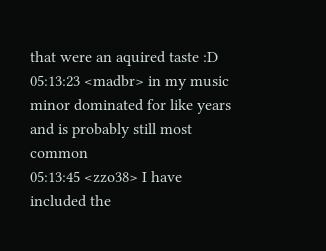that were an aquired taste :D
05:13:23 <madbr> in my music minor dominated for like years and is probably still most common
05:13:45 <zzo38> I have included the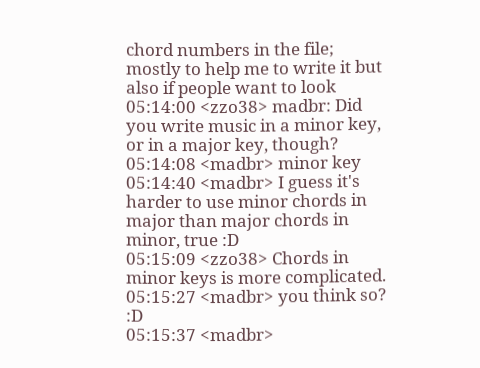chord numbers in the file; mostly to help me to write it but also if people want to look
05:14:00 <zzo38> madbr: Did you write music in a minor key, or in a major key, though?
05:14:08 <madbr> minor key
05:14:40 <madbr> I guess it's harder to use minor chords in major than major chords in minor, true :D
05:15:09 <zzo38> Chords in minor keys is more complicated.
05:15:27 <madbr> you think so? :D
05:15:37 <madbr>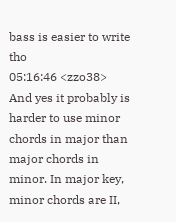bass is easier to write tho
05:16:46 <zzo38> And yes it probably is harder to use minor chords in major than major chords in minor. In major key, minor chords are II,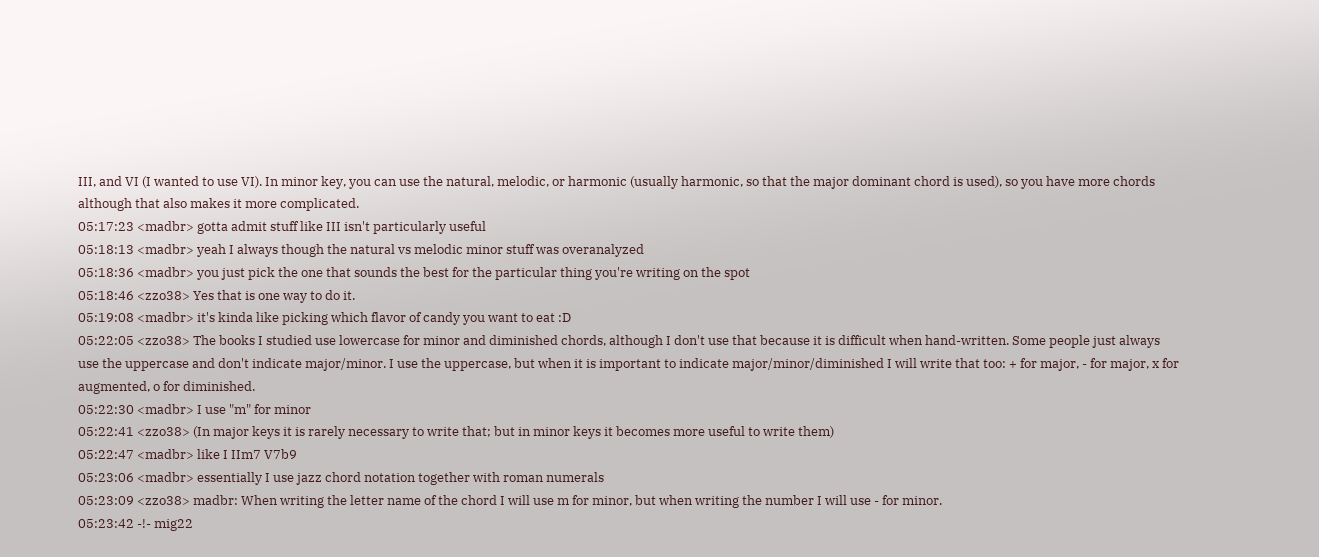III, and VI (I wanted to use VI). In minor key, you can use the natural, melodic, or harmonic (usually harmonic, so that the major dominant chord is used), so you have more chords although that also makes it more complicated.
05:17:23 <madbr> gotta admit stuff like III isn't particularly useful
05:18:13 <madbr> yeah I always though the natural vs melodic minor stuff was overanalyzed
05:18:36 <madbr> you just pick the one that sounds the best for the particular thing you're writing on the spot
05:18:46 <zzo38> Yes that is one way to do it.
05:19:08 <madbr> it's kinda like picking which flavor of candy you want to eat :D
05:22:05 <zzo38> The books I studied use lowercase for minor and diminished chords, although I don't use that because it is difficult when hand-written. Some people just always use the uppercase and don't indicate major/minor. I use the uppercase, but when it is important to indicate major/minor/diminished I will write that too: + for major, - for major, x for augmented, o for diminished.
05:22:30 <madbr> I use "m" for minor
05:22:41 <zzo38> (In major keys it is rarely necessary to write that; but in minor keys it becomes more useful to write them)
05:22:47 <madbr> like I IIm7 V7b9
05:23:06 <madbr> essentially I use jazz chord notation together with roman numerals
05:23:09 <zzo38> madbr: When writing the letter name of the chord I will use m for minor, but when writing the number I will use - for minor.
05:23:42 -!- mig22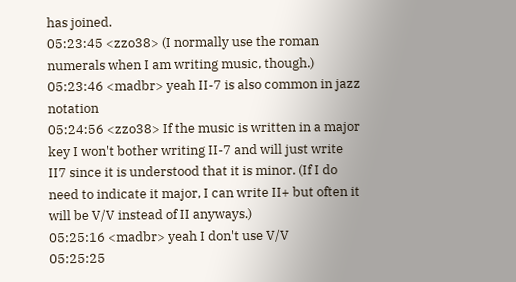has joined.
05:23:45 <zzo38> (I normally use the roman numerals when I am writing music, though.)
05:23:46 <madbr> yeah II-7 is also common in jazz notation
05:24:56 <zzo38> If the music is written in a major key I won't bother writing II-7 and will just write II7 since it is understood that it is minor. (If I do need to indicate it major, I can write II+ but often it will be V/V instead of II anyways.)
05:25:16 <madbr> yeah I don't use V/V
05:25:25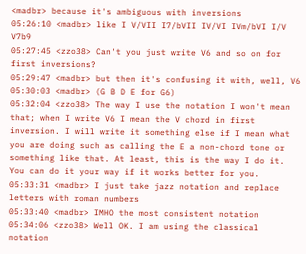<madbr> because it's ambiguous with inversions
05:26:10 <madbr> like I V/VII I7/bVII IV/VI IVm/bVI I/V V7b9
05:27:45 <zzo38> Can't you just write V6 and so on for first inversions?
05:29:47 <madbr> but then it's confusing it with, well, V6
05:30:03 <madbr> (G B D E for G6)
05:32:04 <zzo38> The way I use the notation I won't mean that; when I write V6 I mean the V chord in first inversion. I will write it something else if I mean what you are doing such as calling the E a non-chord tone or something like that. At least, this is the way I do it. You can do it your way if it works better for you.
05:33:31 <madbr> I just take jazz notation and replace letters with roman numbers
05:33:40 <madbr> IMHO the most consistent notation
05:34:06 <zzo38> Well OK. I am using the classical notation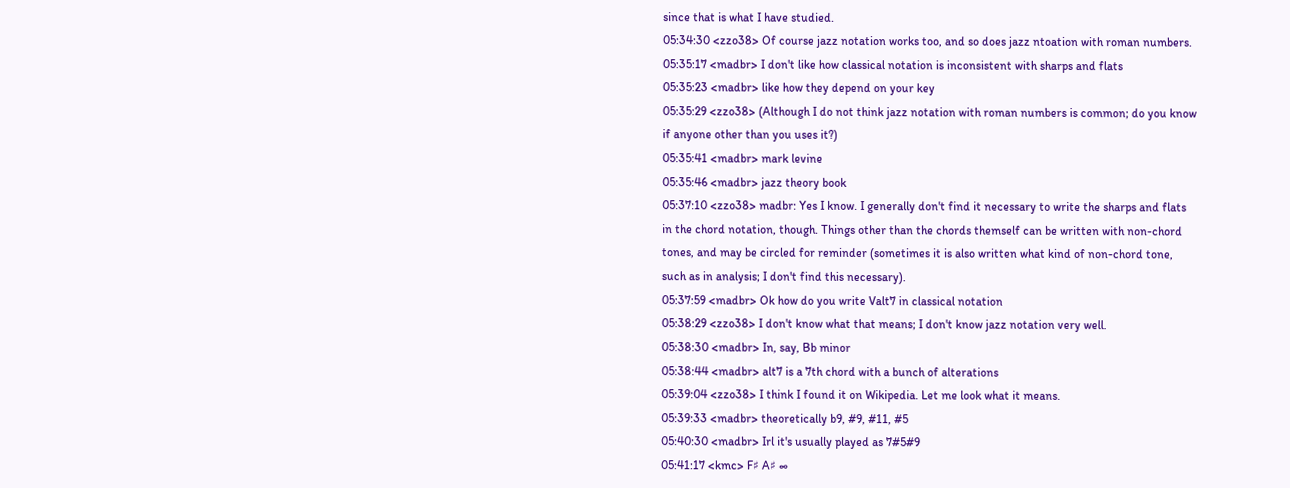since that is what I have studied.
05:34:30 <zzo38> Of course jazz notation works too, and so does jazz ntoation with roman numbers.
05:35:17 <madbr> I don't like how classical notation is inconsistent with sharps and flats
05:35:23 <madbr> like how they depend on your key
05:35:29 <zzo38> (Although I do not think jazz notation with roman numbers is common; do you know if anyone other than you uses it?)
05:35:41 <madbr> mark levine
05:35:46 <madbr> jazz theory book
05:37:10 <zzo38> madbr: Yes I know. I generally don't find it necessary to write the sharps and flats in the chord notation, though. Things other than the chords themself can be written with non-chord tones, and may be circled for reminder (sometimes it is also written what kind of non-chord tone, such as in analysis; I don't find this necessary).
05:37:59 <madbr> Ok how do you write Valt7 in classical notation
05:38:29 <zzo38> I don't know what that means; I don't know jazz notation very well.
05:38:30 <madbr> In, say, Bb minor
05:38:44 <madbr> alt7 is a 7th chord with a bunch of alterations
05:39:04 <zzo38> I think I found it on Wikipedia. Let me look what it means.
05:39:33 <madbr> theoretically b9, #9, #11, #5
05:40:30 <madbr> Irl it's usually played as 7#5#9
05:41:17 <kmc> F♯ A♯ ∞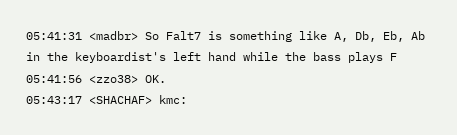05:41:31 <madbr> So Falt7 is something like A, Db, Eb, Ab in the keyboardist's left hand while the bass plays F
05:41:56 <zzo38> OK.
05:43:17 <SHACHAF> kmc: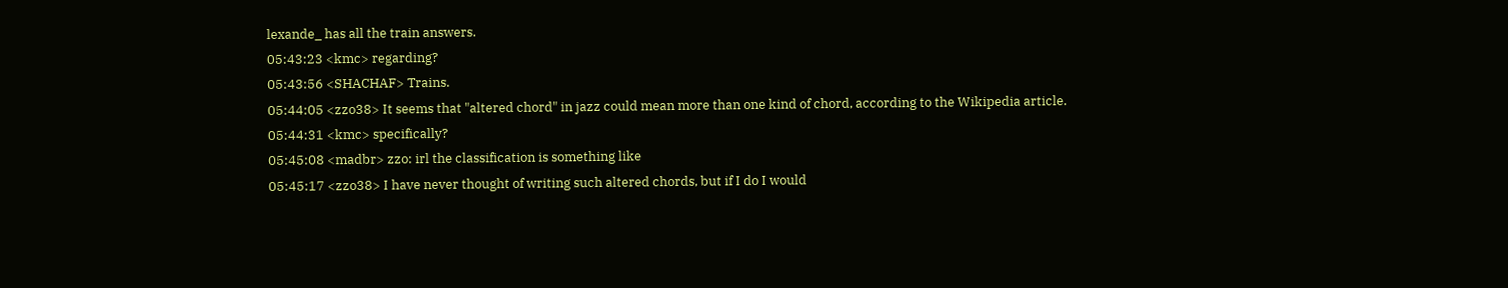lexande_ has all the train answers.
05:43:23 <kmc> regarding?
05:43:56 <SHACHAF> Trains.
05:44:05 <zzo38> It seems that "altered chord" in jazz could mean more than one kind of chord, according to the Wikipedia article.
05:44:31 <kmc> specifically?
05:45:08 <madbr> zzo: irl the classification is something like
05:45:17 <zzo38> I have never thought of writing such altered chords, but if I do I would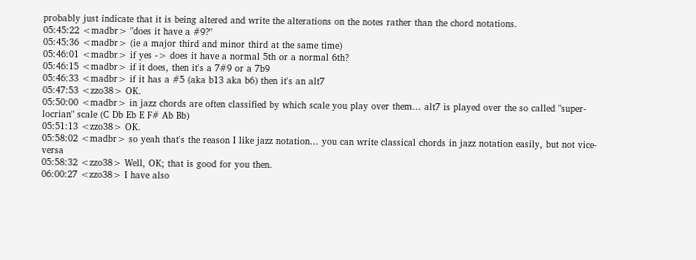probably just indicate that it is being altered and write the alterations on the notes rather than the chord notations.
05:45:22 <madbr> "does it have a #9?"
05:45:36 <madbr> (ie a major third and minor third at the same time)
05:46:01 <madbr> if yes -> does it have a normal 5th or a normal 6th?
05:46:15 <madbr> if it does, then it's a 7#9 or a 7b9
05:46:33 <madbr> if it has a #5 (aka b13 aka b6) then it's an alt7
05:47:53 <zzo38> OK.
05:50:00 <madbr> in jazz chords are often classified by which scale you play over them... alt7 is played over the so called "super-locrian" scale (C Db Eb E F# Ab Bb)
05:51:13 <zzo38> OK.
05:58:02 <madbr> so yeah that's the reason I like jazz notation... you can write classical chords in jazz notation easily, but not vice-versa
05:58:32 <zzo38> Well, OK; that is good for you then.
06:00:27 <zzo38> I have also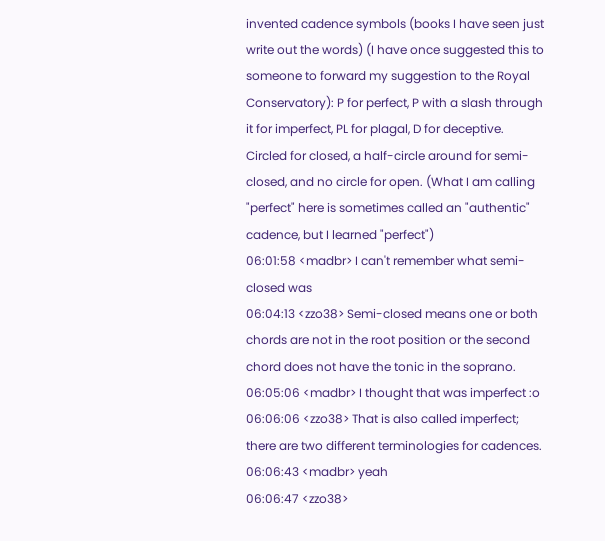invented cadence symbols (books I have seen just write out the words) (I have once suggested this to someone to forward my suggestion to the Royal Conservatory): P for perfect, P with a slash through it for imperfect, PL for plagal, D for deceptive. Circled for closed, a half-circle around for semi-closed, and no circle for open. (What I am calling "perfect" here is sometimes called an "authentic" cadence, but I learned "perfect")
06:01:58 <madbr> I can't remember what semi-closed was
06:04:13 <zzo38> Semi-closed means one or both chords are not in the root position or the second chord does not have the tonic in the soprano.
06:05:06 <madbr> I thought that was imperfect :o
06:06:06 <zzo38> That is also called imperfect; there are two different terminologies for cadences.
06:06:43 <madbr> yeah
06:06:47 <zzo38>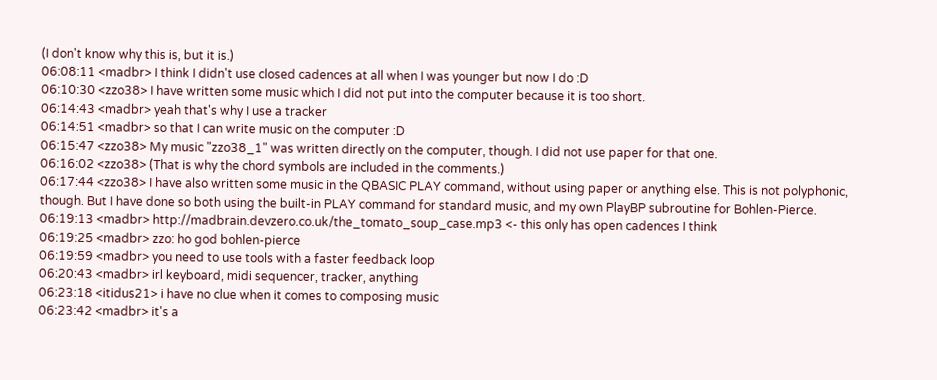(I don't know why this is, but it is.)
06:08:11 <madbr> I think I didn't use closed cadences at all when I was younger but now I do :D
06:10:30 <zzo38> I have written some music which I did not put into the computer because it is too short.
06:14:43 <madbr> yeah that's why I use a tracker
06:14:51 <madbr> so that I can write music on the computer :D
06:15:47 <zzo38> My music "zzo38_1" was written directly on the computer, though. I did not use paper for that one.
06:16:02 <zzo38> (That is why the chord symbols are included in the comments.)
06:17:44 <zzo38> I have also written some music in the QBASIC PLAY command, without using paper or anything else. This is not polyphonic, though. But I have done so both using the built-in PLAY command for standard music, and my own PlayBP subroutine for Bohlen-Pierce.
06:19:13 <madbr> http://madbrain.devzero.co.uk/the_tomato_soup_case.mp3 <- this only has open cadences I think
06:19:25 <madbr> zzo: ho god bohlen-pierce
06:19:59 <madbr> you need to use tools with a faster feedback loop
06:20:43 <madbr> irl keyboard, midi sequencer, tracker, anything
06:23:18 <itidus21> i have no clue when it comes to composing music
06:23:42 <madbr> it's a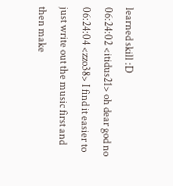learned skill :D
06:24:02 <itidus21> oh dear god no
06:24:04 <zzo38> I find it easier to just write out the music first and then make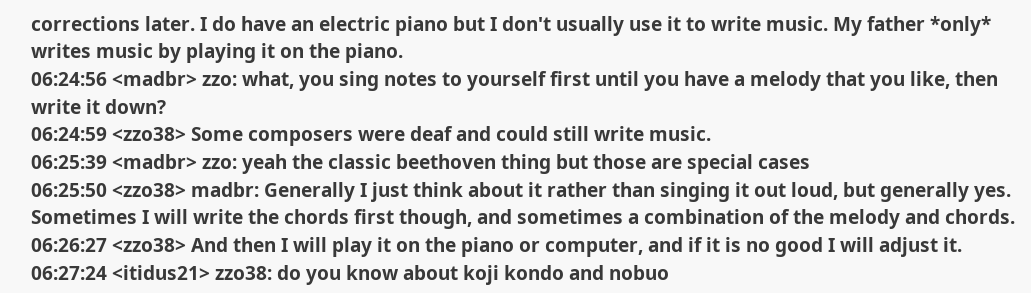corrections later. I do have an electric piano but I don't usually use it to write music. My father *only* writes music by playing it on the piano.
06:24:56 <madbr> zzo: what, you sing notes to yourself first until you have a melody that you like, then write it down?
06:24:59 <zzo38> Some composers were deaf and could still write music.
06:25:39 <madbr> zzo: yeah the classic beethoven thing but those are special cases
06:25:50 <zzo38> madbr: Generally I just think about it rather than singing it out loud, but generally yes. Sometimes I will write the chords first though, and sometimes a combination of the melody and chords.
06:26:27 <zzo38> And then I will play it on the piano or computer, and if it is no good I will adjust it.
06:27:24 <itidus21> zzo38: do you know about koji kondo and nobuo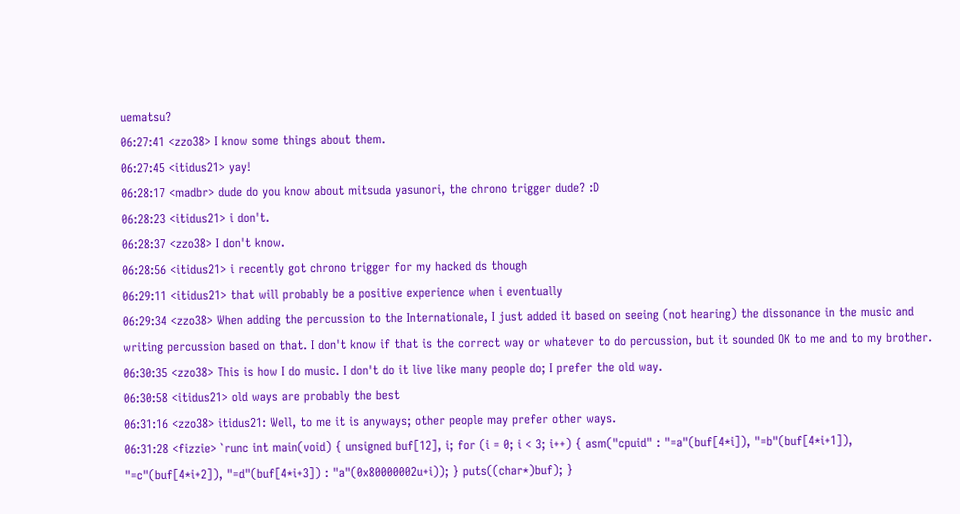uematsu?
06:27:41 <zzo38> I know some things about them.
06:27:45 <itidus21> yay!
06:28:17 <madbr> dude do you know about mitsuda yasunori, the chrono trigger dude? :D
06:28:23 <itidus21> i don't.
06:28:37 <zzo38> I don't know.
06:28:56 <itidus21> i recently got chrono trigger for my hacked ds though
06:29:11 <itidus21> that will probably be a positive experience when i eventually
06:29:34 <zzo38> When adding the percussion to the Internationale, I just added it based on seeing (not hearing) the dissonance in the music and writing percussion based on that. I don't know if that is the correct way or whatever to do percussion, but it sounded OK to me and to my brother.
06:30:35 <zzo38> This is how I do music. I don't do it live like many people do; I prefer the old way.
06:30:58 <itidus21> old ways are probably the best
06:31:16 <zzo38> itidus21: Well, to me it is anyways; other people may prefer other ways.
06:31:28 <fizzie> `runc int main(void) { unsigned buf[12], i; for (i = 0; i < 3; i++) { asm("cpuid" : "=a"(buf[4*i]), "=b"(buf[4*i+1]), "=c"(buf[4*i+2]), "=d"(buf[4*i+3]) : "a"(0x80000002u+i)); } puts((char*)buf); }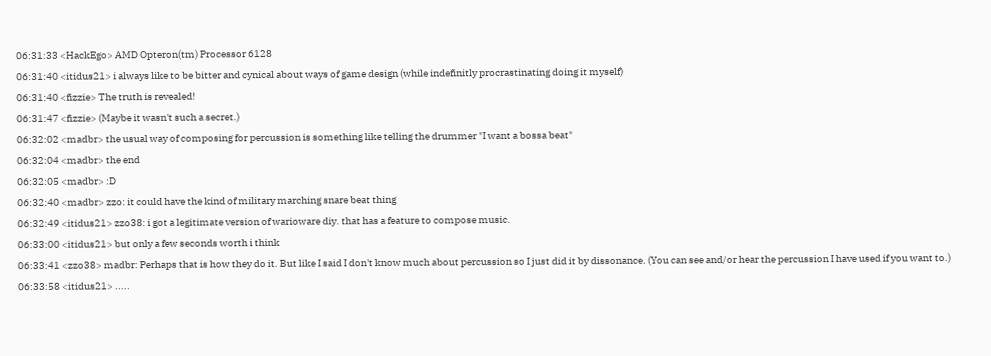06:31:33 <HackEgo> AMD Opteron(tm) Processor 6128
06:31:40 <itidus21> i always like to be bitter and cynical about ways of game design (while indefinitly procrastinating doing it myself)
06:31:40 <fizzie> The truth is revealed!
06:31:47 <fizzie> (Maybe it wasn't such a secret.)
06:32:02 <madbr> the usual way of composing for percussion is something like telling the drummer "I want a bossa beat"
06:32:04 <madbr> the end
06:32:05 <madbr> :D
06:32:40 <madbr> zzo: it could have the kind of military marching snare beat thing
06:32:49 <itidus21> zzo38: i got a legitimate version of warioware diy. that has a feature to compose music.
06:33:00 <itidus21> but only a few seconds worth i think
06:33:41 <zzo38> madbr: Perhaps that is how they do it. But like I said I don't know much about percussion so I just did it by dissonance. (You can see and/or hear the percussion I have used if you want to.)
06:33:58 <itidus21> .....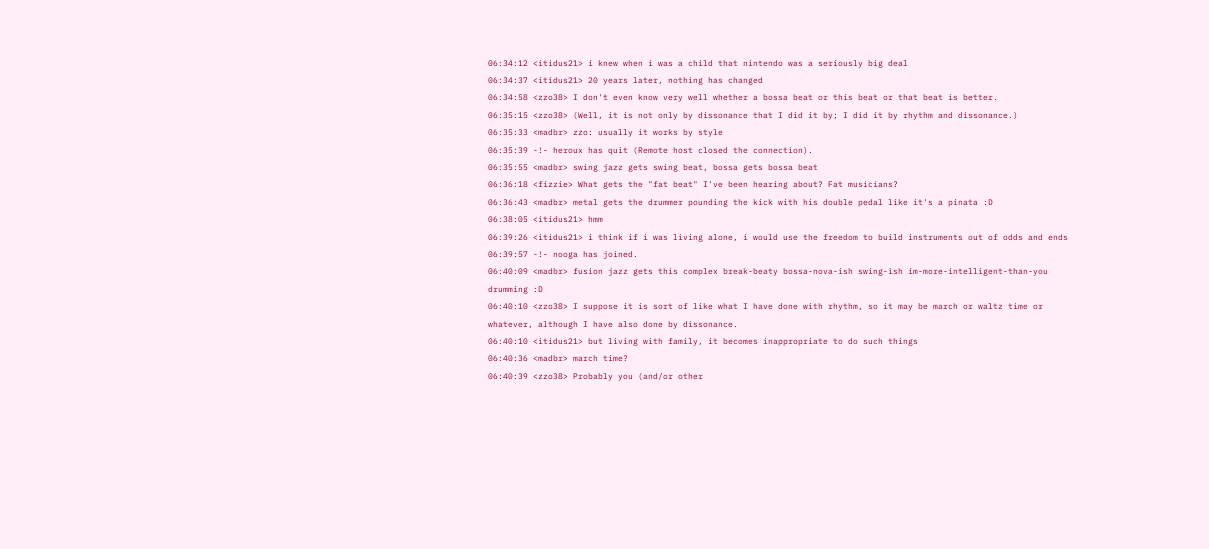06:34:12 <itidus21> i knew when i was a child that nintendo was a seriously big deal
06:34:37 <itidus21> 20 years later, nothing has changed
06:34:58 <zzo38> I don't even know very well whether a bossa beat or this beat or that beat is better.
06:35:15 <zzo38> (Well, it is not only by dissonance that I did it by; I did it by rhythm and dissonance.)
06:35:33 <madbr> zzo: usually it works by style
06:35:39 -!- heroux has quit (Remote host closed the connection).
06:35:55 <madbr> swing jazz gets swing beat, bossa gets bossa beat
06:36:18 <fizzie> What gets the "fat beat" I've been hearing about? Fat musicians?
06:36:43 <madbr> metal gets the drummer pounding the kick with his double pedal like it's a pinata :D
06:38:05 <itidus21> hmm
06:39:26 <itidus21> i think if i was living alone, i would use the freedom to build instruments out of odds and ends
06:39:57 -!- nooga has joined.
06:40:09 <madbr> fusion jazz gets this complex break-beaty bossa-nova-ish swing-ish im-more-intelligent-than-you drumming :D
06:40:10 <zzo38> I suppose it is sort of like what I have done with rhythm, so it may be march or waltz time or whatever, although I have also done by dissonance.
06:40:10 <itidus21> but living with family, it becomes inappropriate to do such things
06:40:36 <madbr> march time?
06:40:39 <zzo38> Probably you (and/or other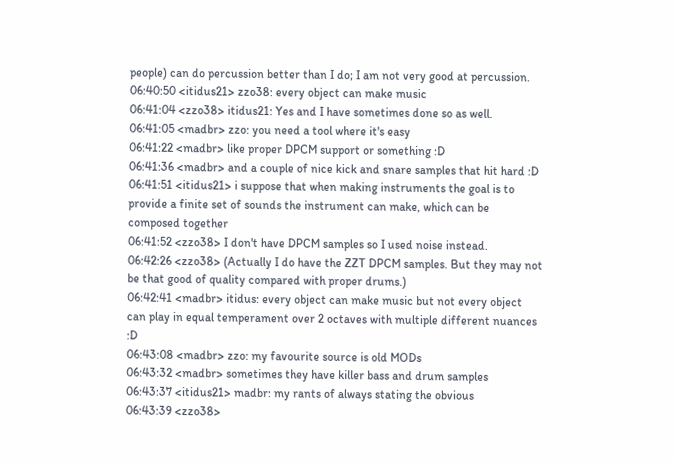people) can do percussion better than I do; I am not very good at percussion.
06:40:50 <itidus21> zzo38: every object can make music
06:41:04 <zzo38> itidus21: Yes and I have sometimes done so as well.
06:41:05 <madbr> zzo: you need a tool where it's easy
06:41:22 <madbr> like proper DPCM support or something :D
06:41:36 <madbr> and a couple of nice kick and snare samples that hit hard :D
06:41:51 <itidus21> i suppose that when making instruments the goal is to provide a finite set of sounds the instrument can make, which can be composed together
06:41:52 <zzo38> I don't have DPCM samples so I used noise instead.
06:42:26 <zzo38> (Actually I do have the ZZT DPCM samples. But they may not be that good of quality compared with proper drums.)
06:42:41 <madbr> itidus: every object can make music but not every object can play in equal temperament over 2 octaves with multiple different nuances :D
06:43:08 <madbr> zzo: my favourite source is old MODs
06:43:32 <madbr> sometimes they have killer bass and drum samples
06:43:37 <itidus21> madbr: my rants of always stating the obvious
06:43:39 <zzo38>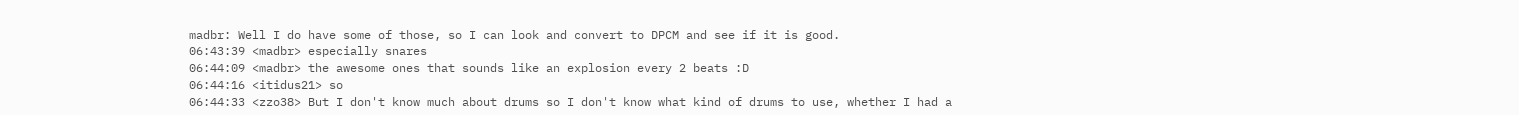madbr: Well I do have some of those, so I can look and convert to DPCM and see if it is good.
06:43:39 <madbr> especially snares
06:44:09 <madbr> the awesome ones that sounds like an explosion every 2 beats :D
06:44:16 <itidus21> so
06:44:33 <zzo38> But I don't know much about drums so I don't know what kind of drums to use, whether I had a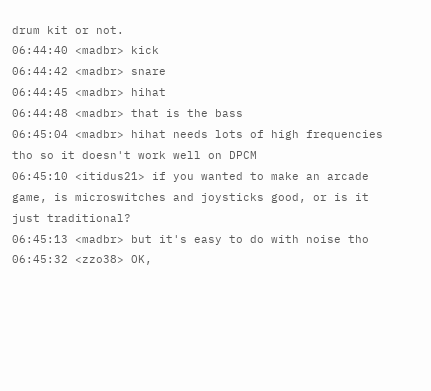drum kit or not.
06:44:40 <madbr> kick
06:44:42 <madbr> snare
06:44:45 <madbr> hihat
06:44:48 <madbr> that is the bass
06:45:04 <madbr> hihat needs lots of high frequencies tho so it doesn't work well on DPCM
06:45:10 <itidus21> if you wanted to make an arcade game, is microswitches and joysticks good, or is it just traditional?
06:45:13 <madbr> but it's easy to do with noise tho
06:45:32 <zzo38> OK,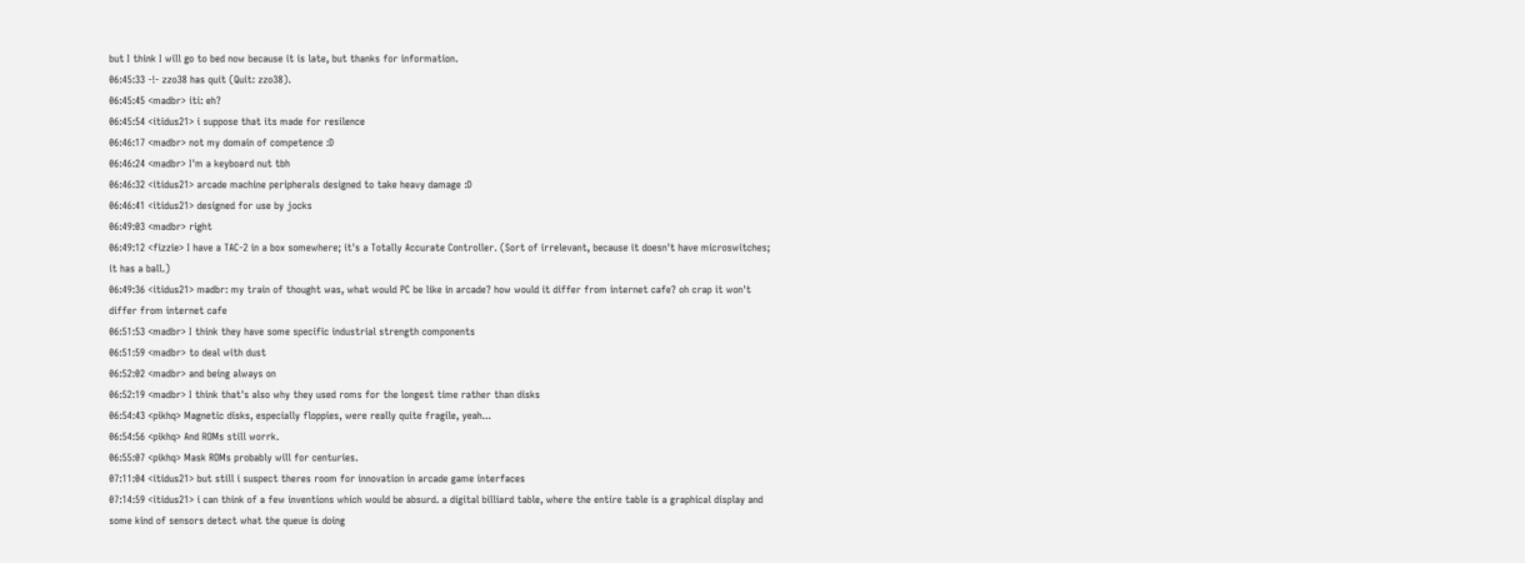but I think I will go to bed now because it is late, but thanks for information.
06:45:33 -!- zzo38 has quit (Quit: zzo38).
06:45:45 <madbr> iti: eh?
06:45:54 <itidus21> i suppose that its made for resilence
06:46:17 <madbr> not my domain of competence :D
06:46:24 <madbr> I'm a keyboard nut tbh
06:46:32 <itidus21> arcade machine peripherals designed to take heavy damage :D
06:46:41 <itidus21> designed for use by jocks
06:49:03 <madbr> right
06:49:12 <fizzie> I have a TAC-2 in a box somewhere; it's a Totally Accurate Controller. (Sort of irrelevant, because it doesn't have microswitches; it has a ball.)
06:49:36 <itidus21> madbr: my train of thought was, what would PC be like in arcade? how would it differ from internet cafe? oh crap it won't differ from internet cafe
06:51:53 <madbr> I think they have some specific industrial strength components
06:51:59 <madbr> to deal with dust
06:52:02 <madbr> and being always on
06:52:19 <madbr> I think that's also why they used roms for the longest time rather than disks
06:54:43 <pikhq> Magnetic disks, especially floppies, were really quite fragile, yeah...
06:54:56 <pikhq> And ROMs still worrk.
06:55:07 <pikhq> Mask ROMs probably will for centuries.
07:11:04 <itidus21> but still i suspect theres room for innovation in arcade game interfaces
07:14:59 <itidus21> i can think of a few inventions which would be absurd. a digital billiard table, where the entire table is a graphical display and some kind of sensors detect what the queue is doing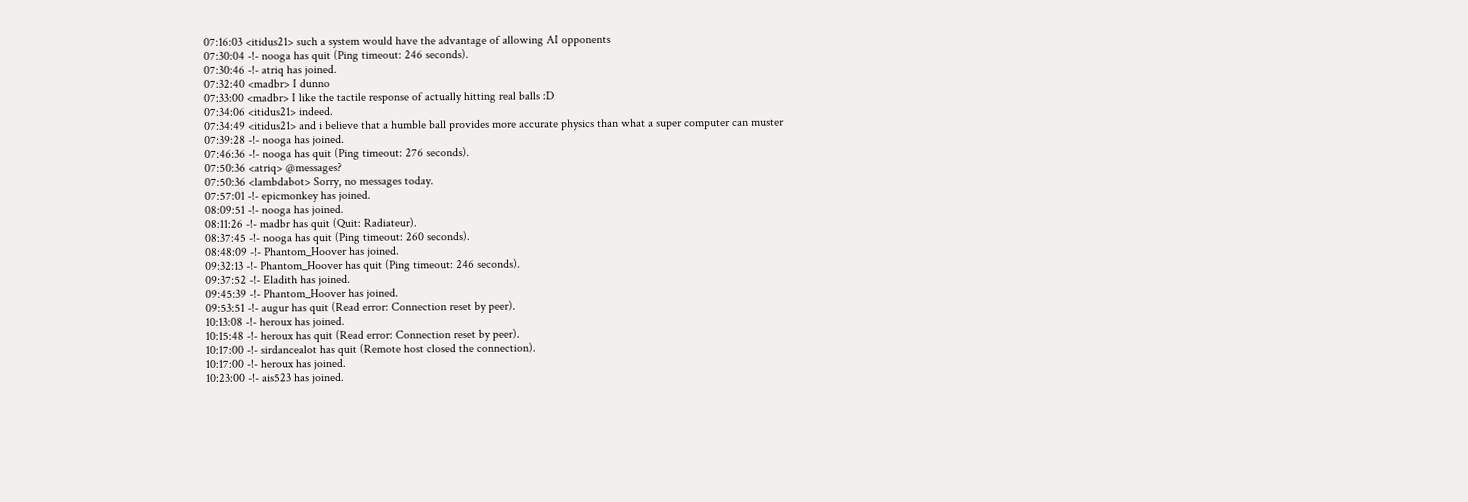07:16:03 <itidus21> such a system would have the advantage of allowing AI opponents
07:30:04 -!- nooga has quit (Ping timeout: 246 seconds).
07:30:46 -!- atriq has joined.
07:32:40 <madbr> I dunno
07:33:00 <madbr> I like the tactile response of actually hitting real balls :D
07:34:06 <itidus21> indeed.
07:34:49 <itidus21> and i believe that a humble ball provides more accurate physics than what a super computer can muster
07:39:28 -!- nooga has joined.
07:46:36 -!- nooga has quit (Ping timeout: 276 seconds).
07:50:36 <atriq> @messages?
07:50:36 <lambdabot> Sorry, no messages today.
07:57:01 -!- epicmonkey has joined.
08:09:51 -!- nooga has joined.
08:11:26 -!- madbr has quit (Quit: Radiateur).
08:37:45 -!- nooga has quit (Ping timeout: 260 seconds).
08:48:09 -!- Phantom_Hoover has joined.
09:32:13 -!- Phantom_Hoover has quit (Ping timeout: 246 seconds).
09:37:52 -!- Eladith has joined.
09:45:39 -!- Phantom_Hoover has joined.
09:53:51 -!- augur has quit (Read error: Connection reset by peer).
10:13:08 -!- heroux has joined.
10:15:48 -!- heroux has quit (Read error: Connection reset by peer).
10:17:00 -!- sirdancealot has quit (Remote host closed the connection).
10:17:00 -!- heroux has joined.
10:23:00 -!- ais523 has joined.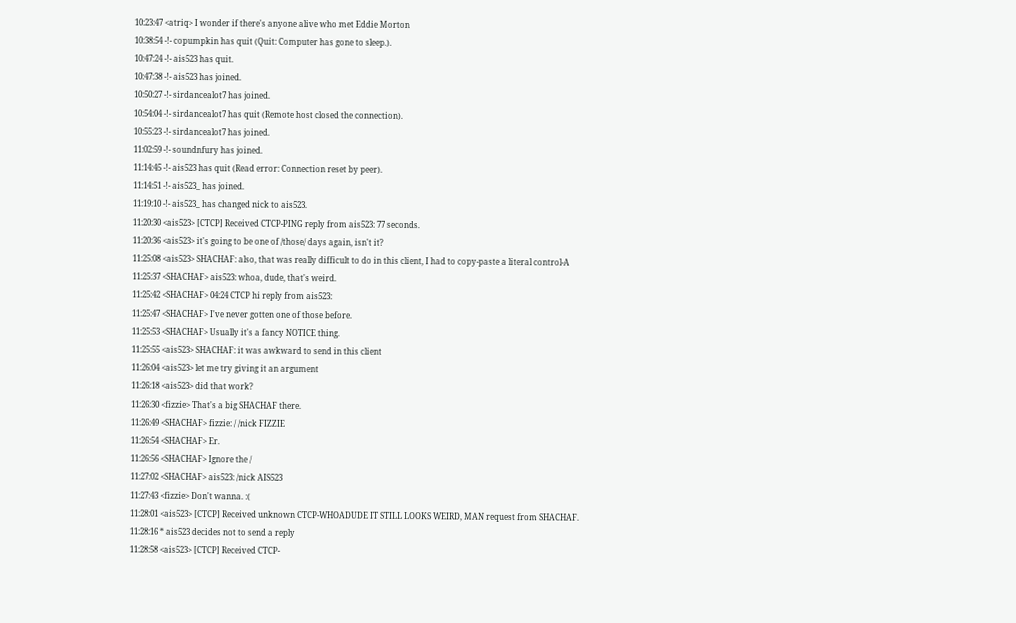10:23:47 <atriq> I wonder if there's anyone alive who met Eddie Morton
10:38:54 -!- copumpkin has quit (Quit: Computer has gone to sleep.).
10:47:24 -!- ais523 has quit.
10:47:38 -!- ais523 has joined.
10:50:27 -!- sirdancealot7 has joined.
10:54:04 -!- sirdancealot7 has quit (Remote host closed the connection).
10:55:23 -!- sirdancealot7 has joined.
11:02:59 -!- soundnfury has joined.
11:14:45 -!- ais523 has quit (Read error: Connection reset by peer).
11:14:51 -!- ais523_ has joined.
11:19:10 -!- ais523_ has changed nick to ais523.
11:20:30 <ais523> [CTCP] Received CTCP-PING reply from ais523: 77 seconds.
11:20:36 <ais523> it's going to be one of /those/ days again, isn't it?
11:25:08 <ais523> SHACHAF: also, that was really difficult to do in this client, I had to copy-paste a literal control-A
11:25:37 <SHACHAF> ais523: whoa, dude, that's weird.
11:25:42 <SHACHAF> 04:24 CTCP hi reply from ais523:
11:25:47 <SHACHAF> I've never gotten one of those before.
11:25:53 <SHACHAF> Usually it's a fancy NOTICE thing.
11:25:55 <ais523> SHACHAF: it was awkward to send in this client
11:26:04 <ais523> let me try giving it an argument
11:26:18 <ais523> did that work?
11:26:30 <fizzie> That's a big SHACHAF there.
11:26:49 <SHACHAF> fizzie: / /nick FIZZIE
11:26:54 <SHACHAF> Er.
11:26:56 <SHACHAF> Ignore the /
11:27:02 <SHACHAF> ais523: /nick AIS523
11:27:43 <fizzie> Don't wanna. :(
11:28:01 <ais523> [CTCP] Received unknown CTCP-WHOADUDE IT STILL LOOKS WEIRD, MAN request from SHACHAF.
11:28:16 * ais523 decides not to send a reply
11:28:58 <ais523> [CTCP] Received CTCP-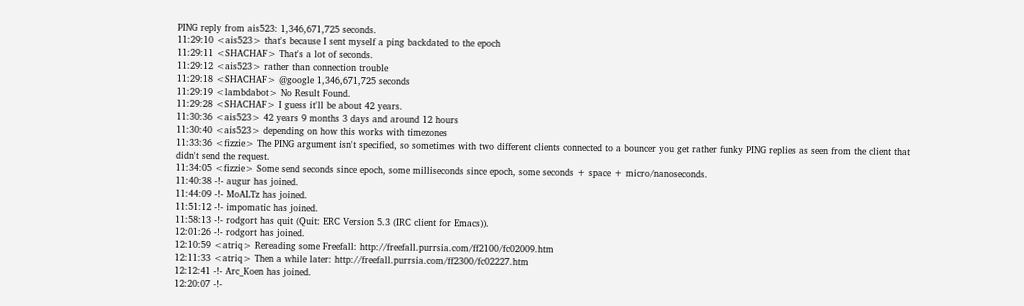PING reply from ais523: 1,346,671,725 seconds.
11:29:10 <ais523> that's because I sent myself a ping backdated to the epoch
11:29:11 <SHACHAF> That's a lot of seconds.
11:29:12 <ais523> rather than connection trouble
11:29:18 <SHACHAF> @google 1,346,671,725 seconds
11:29:19 <lambdabot> No Result Found.
11:29:28 <SHACHAF> I guess it'll be about 42 years.
11:30:36 <ais523> 42 years 9 months 3 days and around 12 hours
11:30:40 <ais523> depending on how this works with timezones
11:33:36 <fizzie> The PING argument isn't specified, so sometimes with two different clients connected to a bouncer you get rather funky PING replies as seen from the client that didn't send the request.
11:34:05 <fizzie> Some send seconds since epoch, some milliseconds since epoch, some seconds + space + micro/nanoseconds.
11:40:38 -!- augur has joined.
11:44:09 -!- MoALTz has joined.
11:51:12 -!- impomatic has joined.
11:58:13 -!- rodgort has quit (Quit: ERC Version 5.3 (IRC client for Emacs)).
12:01:26 -!- rodgort has joined.
12:10:59 <atriq> Rereading some Freefall: http://freefall.purrsia.com/ff2100/fc02009.htm
12:11:33 <atriq> Then a while later: http://freefall.purrsia.com/ff2300/fc02227.htm
12:12:41 -!- Arc_Koen has joined.
12:20:07 -!-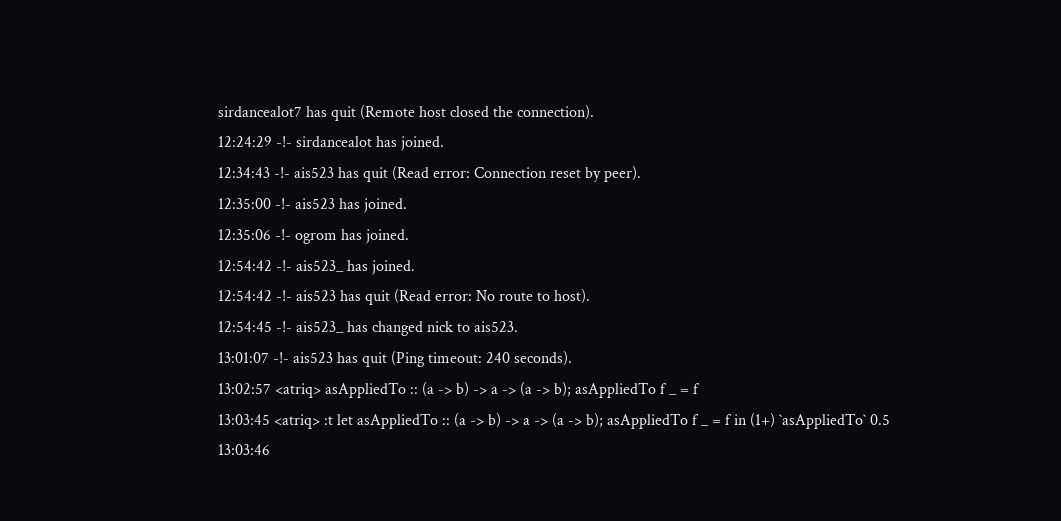sirdancealot7 has quit (Remote host closed the connection).
12:24:29 -!- sirdancealot has joined.
12:34:43 -!- ais523 has quit (Read error: Connection reset by peer).
12:35:00 -!- ais523 has joined.
12:35:06 -!- ogrom has joined.
12:54:42 -!- ais523_ has joined.
12:54:42 -!- ais523 has quit (Read error: No route to host).
12:54:45 -!- ais523_ has changed nick to ais523.
13:01:07 -!- ais523 has quit (Ping timeout: 240 seconds).
13:02:57 <atriq> asAppliedTo :: (a -> b) -> a -> (a -> b); asAppliedTo f _ = f
13:03:45 <atriq> :t let asAppliedTo :: (a -> b) -> a -> (a -> b); asAppliedTo f _ = f in (1+) `asAppliedTo` 0.5
13:03:46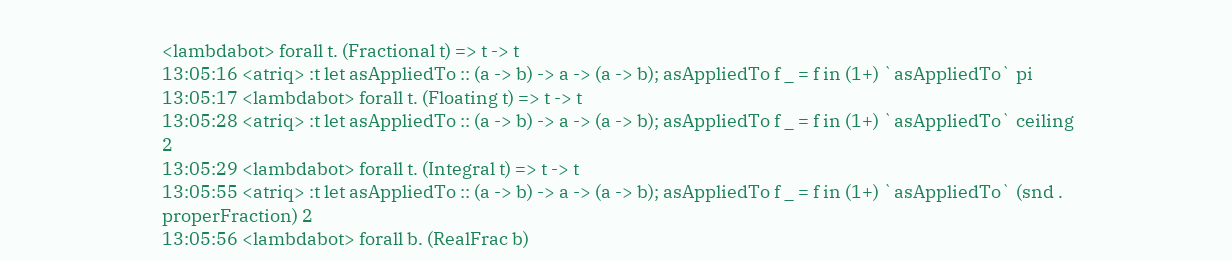<lambdabot> forall t. (Fractional t) => t -> t
13:05:16 <atriq> :t let asAppliedTo :: (a -> b) -> a -> (a -> b); asAppliedTo f _ = f in (1+) `asAppliedTo` pi
13:05:17 <lambdabot> forall t. (Floating t) => t -> t
13:05:28 <atriq> :t let asAppliedTo :: (a -> b) -> a -> (a -> b); asAppliedTo f _ = f in (1+) `asAppliedTo` ceiling 2
13:05:29 <lambdabot> forall t. (Integral t) => t -> t
13:05:55 <atriq> :t let asAppliedTo :: (a -> b) -> a -> (a -> b); asAppliedTo f _ = f in (1+) `asAppliedTo` (snd . properFraction) 2
13:05:56 <lambdabot> forall b. (RealFrac b)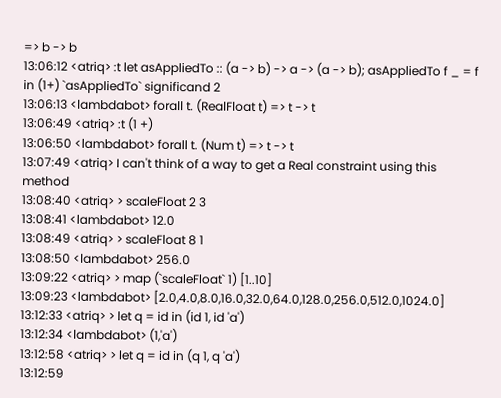=> b -> b
13:06:12 <atriq> :t let asAppliedTo :: (a -> b) -> a -> (a -> b); asAppliedTo f _ = f in (1+) `asAppliedTo` significand 2
13:06:13 <lambdabot> forall t. (RealFloat t) => t -> t
13:06:49 <atriq> :t (1 +)
13:06:50 <lambdabot> forall t. (Num t) => t -> t
13:07:49 <atriq> I can't think of a way to get a Real constraint using this method
13:08:40 <atriq> > scaleFloat 2 3
13:08:41 <lambdabot> 12.0
13:08:49 <atriq> > scaleFloat 8 1
13:08:50 <lambdabot> 256.0
13:09:22 <atriq> > map (`scaleFloat` 1) [1..10]
13:09:23 <lambdabot> [2.0,4.0,8.0,16.0,32.0,64.0,128.0,256.0,512.0,1024.0]
13:12:33 <atriq> > let q = id in (id 1, id 'a')
13:12:34 <lambdabot> (1,'a')
13:12:58 <atriq> > let q = id in (q 1, q 'a')
13:12:59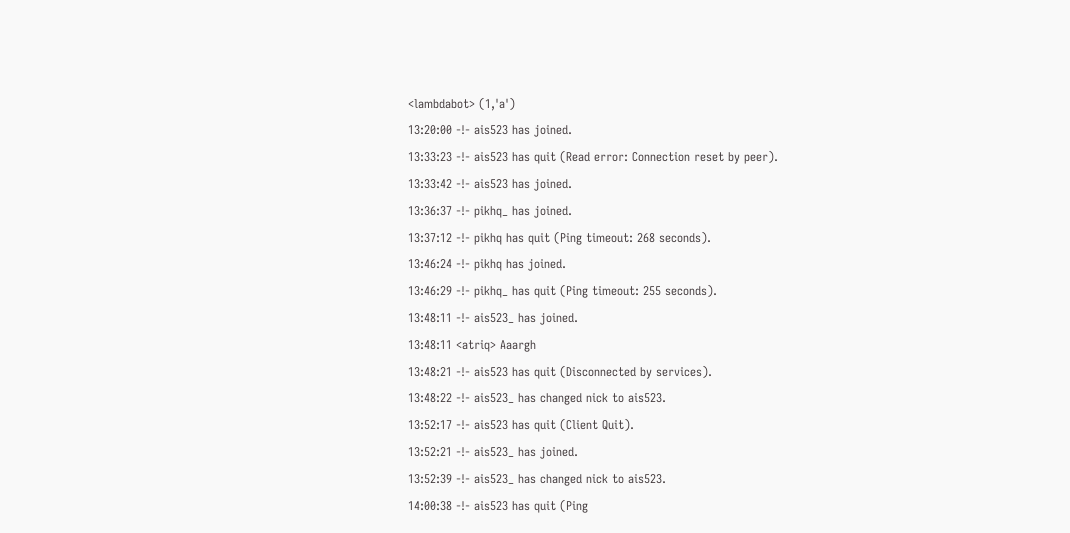<lambdabot> (1,'a')
13:20:00 -!- ais523 has joined.
13:33:23 -!- ais523 has quit (Read error: Connection reset by peer).
13:33:42 -!- ais523 has joined.
13:36:37 -!- pikhq_ has joined.
13:37:12 -!- pikhq has quit (Ping timeout: 268 seconds).
13:46:24 -!- pikhq has joined.
13:46:29 -!- pikhq_ has quit (Ping timeout: 255 seconds).
13:48:11 -!- ais523_ has joined.
13:48:11 <atriq> Aaargh
13:48:21 -!- ais523 has quit (Disconnected by services).
13:48:22 -!- ais523_ has changed nick to ais523.
13:52:17 -!- ais523 has quit (Client Quit).
13:52:21 -!- ais523_ has joined.
13:52:39 -!- ais523_ has changed nick to ais523.
14:00:38 -!- ais523 has quit (Ping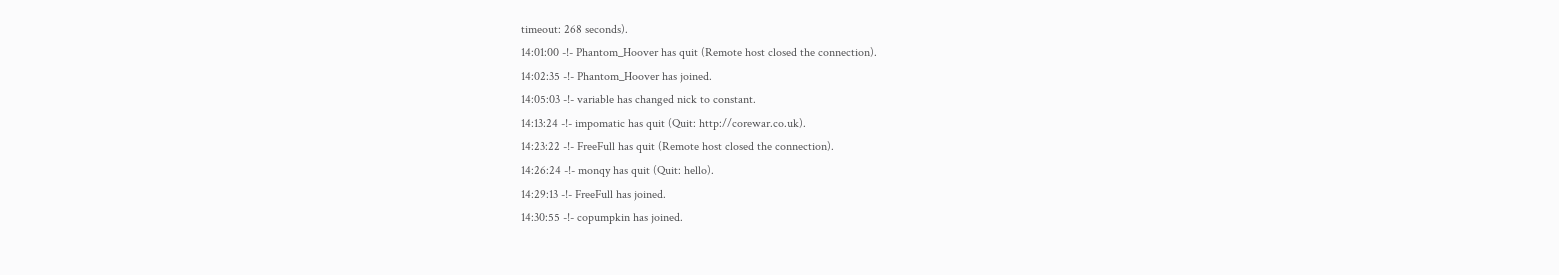timeout: 268 seconds).
14:01:00 -!- Phantom_Hoover has quit (Remote host closed the connection).
14:02:35 -!- Phantom_Hoover has joined.
14:05:03 -!- variable has changed nick to constant.
14:13:24 -!- impomatic has quit (Quit: http://corewar.co.uk).
14:23:22 -!- FreeFull has quit (Remote host closed the connection).
14:26:24 -!- monqy has quit (Quit: hello).
14:29:13 -!- FreeFull has joined.
14:30:55 -!- copumpkin has joined.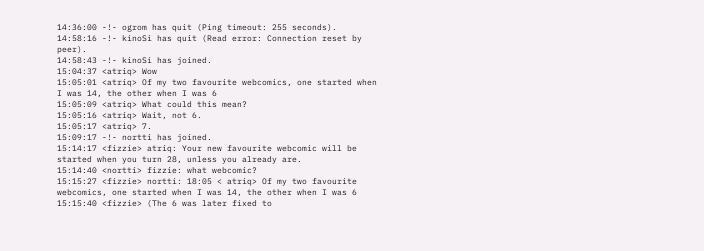14:36:00 -!- ogrom has quit (Ping timeout: 255 seconds).
14:58:16 -!- kinoSi has quit (Read error: Connection reset by peer).
14:58:43 -!- kinoSi has joined.
15:04:37 <atriq> Wow
15:05:01 <atriq> Of my two favourite webcomics, one started when I was 14, the other when I was 6
15:05:09 <atriq> What could this mean?
15:05:16 <atriq> Wait, not 6.
15:05:17 <atriq> 7.
15:09:17 -!- nortti has joined.
15:14:17 <fizzie> atriq: Your new favourite webcomic will be started when you turn 28, unless you already are.
15:14:40 <nortti> fizzie: what webcomic?
15:15:27 <fizzie> nortti: 18:05 < atriq> Of my two favourite webcomics, one started when I was 14, the other when I was 6
15:15:40 <fizzie> (The 6 was later fixed to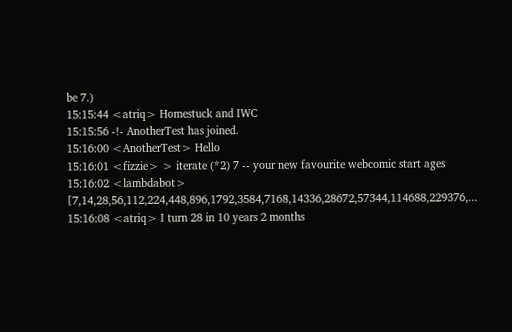be 7.)
15:15:44 <atriq> Homestuck and IWC
15:15:56 -!- AnotherTest has joined.
15:16:00 <AnotherTest> Hello
15:16:01 <fizzie> > iterate (*2) 7 -- your new favourite webcomic start ages
15:16:02 <lambdabot> [7,14,28,56,112,224,448,896,1792,3584,7168,14336,28672,57344,114688,229376,...
15:16:08 <atriq> I turn 28 in 10 years 2 months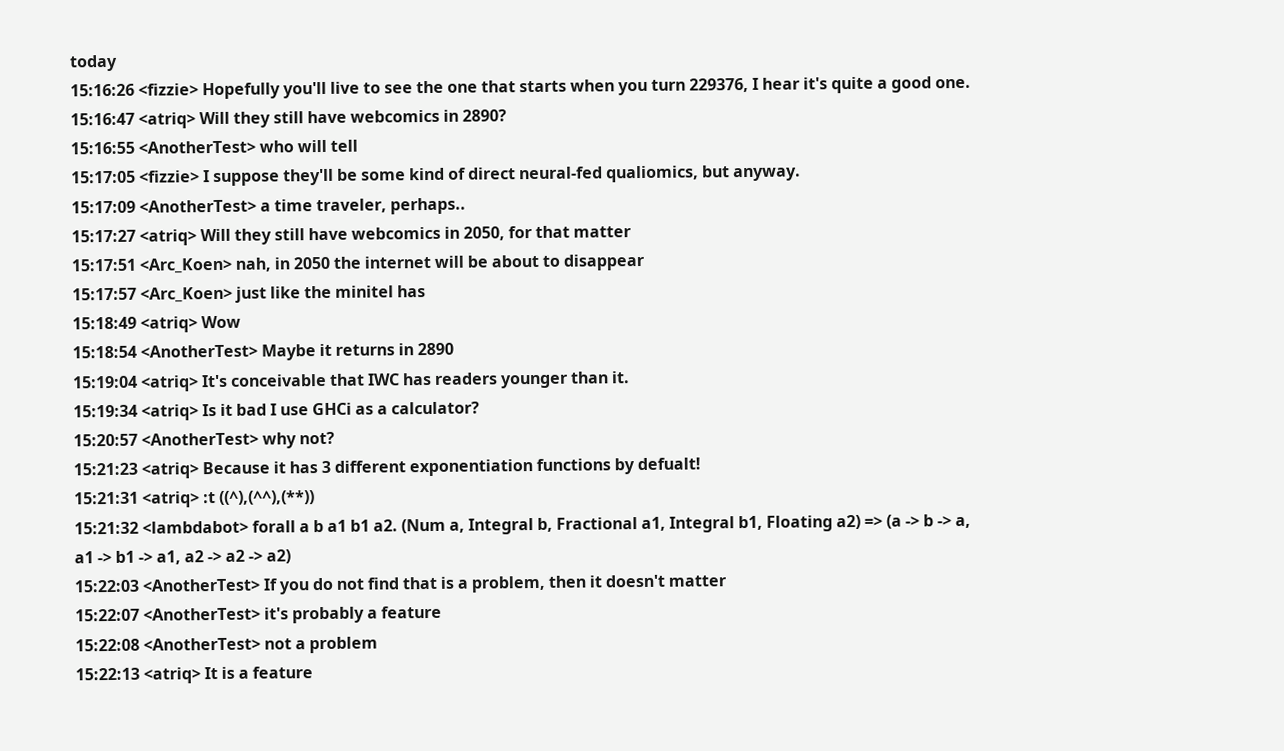today
15:16:26 <fizzie> Hopefully you'll live to see the one that starts when you turn 229376, I hear it's quite a good one.
15:16:47 <atriq> Will they still have webcomics in 2890?
15:16:55 <AnotherTest> who will tell
15:17:05 <fizzie> I suppose they'll be some kind of direct neural-fed qualiomics, but anyway.
15:17:09 <AnotherTest> a time traveler, perhaps..
15:17:27 <atriq> Will they still have webcomics in 2050, for that matter
15:17:51 <Arc_Koen> nah, in 2050 the internet will be about to disappear
15:17:57 <Arc_Koen> just like the minitel has
15:18:49 <atriq> Wow
15:18:54 <AnotherTest> Maybe it returns in 2890
15:19:04 <atriq> It's conceivable that IWC has readers younger than it.
15:19:34 <atriq> Is it bad I use GHCi as a calculator?
15:20:57 <AnotherTest> why not?
15:21:23 <atriq> Because it has 3 different exponentiation functions by defualt!
15:21:31 <atriq> :t ((^),(^^),(**))
15:21:32 <lambdabot> forall a b a1 b1 a2. (Num a, Integral b, Fractional a1, Integral b1, Floating a2) => (a -> b -> a, a1 -> b1 -> a1, a2 -> a2 -> a2)
15:22:03 <AnotherTest> If you do not find that is a problem, then it doesn't matter
15:22:07 <AnotherTest> it's probably a feature
15:22:08 <AnotherTest> not a problem
15:22:13 <atriq> It is a feature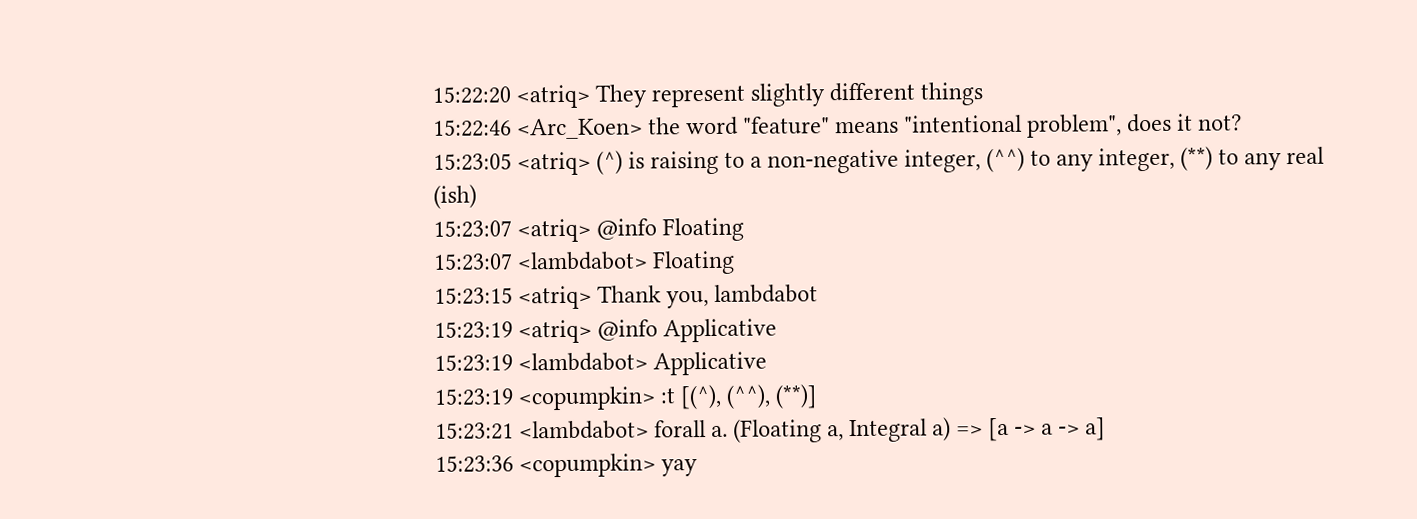15:22:20 <atriq> They represent slightly different things
15:22:46 <Arc_Koen> the word "feature" means "intentional problem", does it not?
15:23:05 <atriq> (^) is raising to a non-negative integer, (^^) to any integer, (**) to any real (ish)
15:23:07 <atriq> @info Floating
15:23:07 <lambdabot> Floating
15:23:15 <atriq> Thank you, lambdabot
15:23:19 <atriq> @info Applicative
15:23:19 <lambdabot> Applicative
15:23:19 <copumpkin> :t [(^), (^^), (**)]
15:23:21 <lambdabot> forall a. (Floating a, Integral a) => [a -> a -> a]
15:23:36 <copumpkin> yay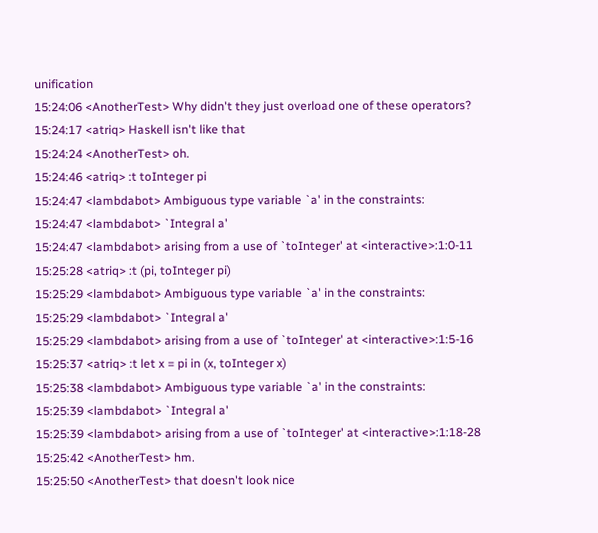unification
15:24:06 <AnotherTest> Why didn't they just overload one of these operators?
15:24:17 <atriq> Haskell isn't like that
15:24:24 <AnotherTest> oh.
15:24:46 <atriq> :t toInteger pi
15:24:47 <lambdabot> Ambiguous type variable `a' in the constraints:
15:24:47 <lambdabot> `Integral a'
15:24:47 <lambdabot> arising from a use of `toInteger' at <interactive>:1:0-11
15:25:28 <atriq> :t (pi, toInteger pi)
15:25:29 <lambdabot> Ambiguous type variable `a' in the constraints:
15:25:29 <lambdabot> `Integral a'
15:25:29 <lambdabot> arising from a use of `toInteger' at <interactive>:1:5-16
15:25:37 <atriq> :t let x = pi in (x, toInteger x)
15:25:38 <lambdabot> Ambiguous type variable `a' in the constraints:
15:25:39 <lambdabot> `Integral a'
15:25:39 <lambdabot> arising from a use of `toInteger' at <interactive>:1:18-28
15:25:42 <AnotherTest> hm.
15:25:50 <AnotherTest> that doesn't look nice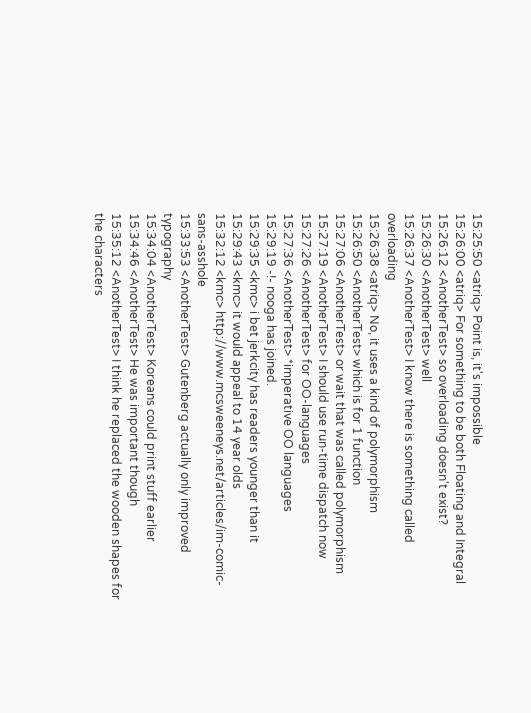15:25:50 <atriq> Point is, it's impossible
15:26:00 <atriq> For something to be both Floating and Integral
15:26:12 <AnotherTest> so overloading doesn't exist?
15:26:30 <AnotherTest> well
15:26:37 <AnotherTest> I know there is something called overloading
15:26:38 <atriq> No, it uses a kind of polymorphism
15:26:50 <AnotherTest> which is for 1 function
15:27:06 <AnotherTest> or wait that was called polymorphism
15:27:19 <AnotherTest> I should use run-time dispatch now
15:27:26 <AnotherTest> for OO-languages
15:27:36 <AnotherTest> *imperative OO languages
15:29:19 -!- nooga has joined.
15:29:35 <kmc> i bet jerkcity has readers younger than it
15:29:43 <kmc> it would appeal to 14 year olds
15:32:12 <kmc> http://www.mcsweeneys.net/articles/im-comic-sans-asshole
15:33:53 <AnotherTest> Gutenberg actually only improved typography
15:34:04 <AnotherTest> Koreans could print stuff earlier
15:34:46 <AnotherTest> He was important though
15:35:12 <AnotherTest> I think he replaced the wooden shapes for the characters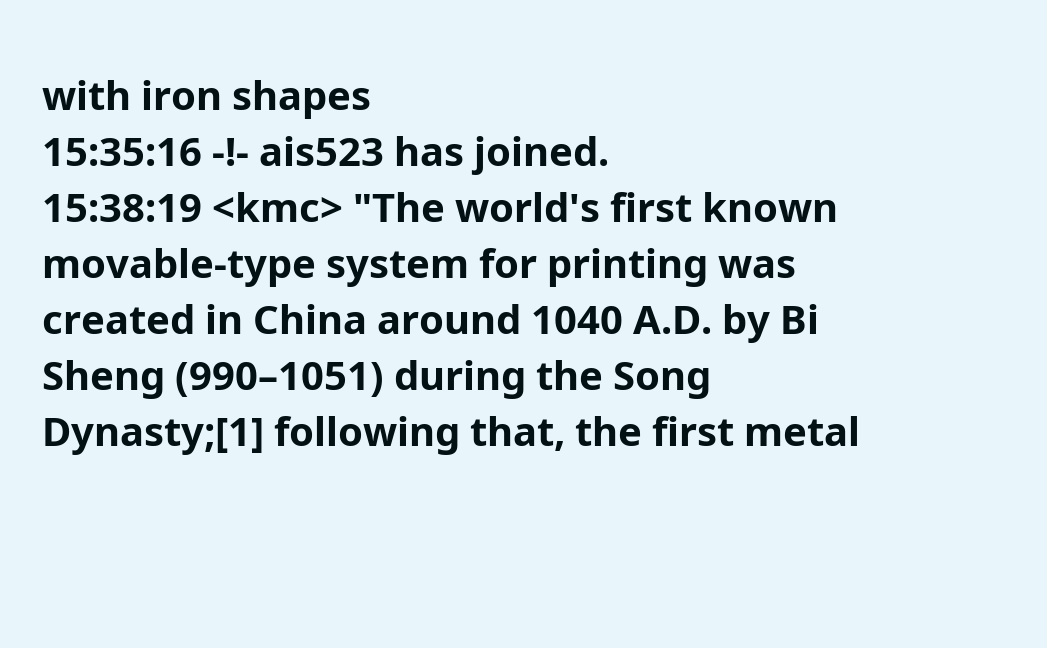with iron shapes
15:35:16 -!- ais523 has joined.
15:38:19 <kmc> "The world's first known movable-type system for printing was created in China around 1040 A.D. by Bi Sheng (990–1051) during the Song Dynasty;[1] following that, the first metal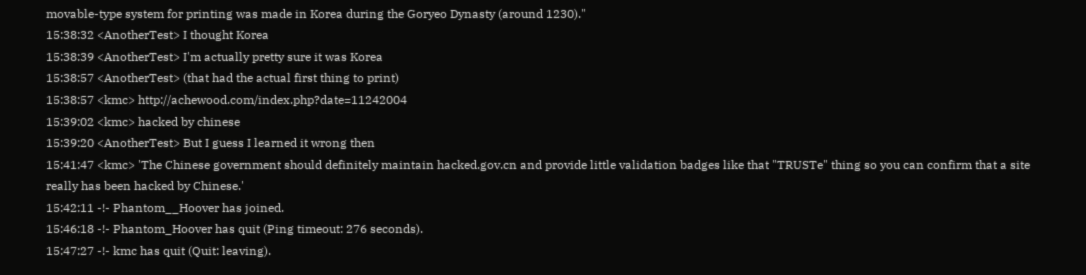movable-type system for printing was made in Korea during the Goryeo Dynasty (around 1230)."
15:38:32 <AnotherTest> I thought Korea
15:38:39 <AnotherTest> I'm actually pretty sure it was Korea
15:38:57 <AnotherTest> (that had the actual first thing to print)
15:38:57 <kmc> http://achewood.com/index.php?date=11242004
15:39:02 <kmc> hacked by chinese
15:39:20 <AnotherTest> But I guess I learned it wrong then
15:41:47 <kmc> 'The Chinese government should definitely maintain hacked.gov.cn and provide little validation badges like that "TRUSTe" thing so you can confirm that a site really has been hacked by Chinese.'
15:42:11 -!- Phantom__Hoover has joined.
15:46:18 -!- Phantom_Hoover has quit (Ping timeout: 276 seconds).
15:47:27 -!- kmc has quit (Quit: leaving).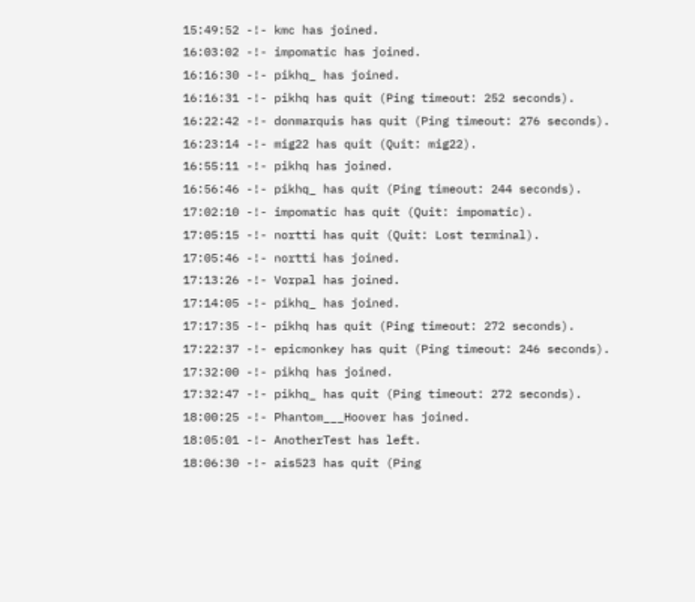15:49:52 -!- kmc has joined.
16:03:02 -!- impomatic has joined.
16:16:30 -!- pikhq_ has joined.
16:16:31 -!- pikhq has quit (Ping timeout: 252 seconds).
16:22:42 -!- donmarquis has quit (Ping timeout: 276 seconds).
16:23:14 -!- mig22 has quit (Quit: mig22).
16:55:11 -!- pikhq has joined.
16:56:46 -!- pikhq_ has quit (Ping timeout: 244 seconds).
17:02:10 -!- impomatic has quit (Quit: impomatic).
17:05:15 -!- nortti has quit (Quit: Lost terminal).
17:05:46 -!- nortti has joined.
17:13:26 -!- Vorpal has joined.
17:14:05 -!- pikhq_ has joined.
17:17:35 -!- pikhq has quit (Ping timeout: 272 seconds).
17:22:37 -!- epicmonkey has quit (Ping timeout: 246 seconds).
17:32:00 -!- pikhq has joined.
17:32:47 -!- pikhq_ has quit (Ping timeout: 272 seconds).
18:00:25 -!- Phantom___Hoover has joined.
18:05:01 -!- AnotherTest has left.
18:06:30 -!- ais523 has quit (Ping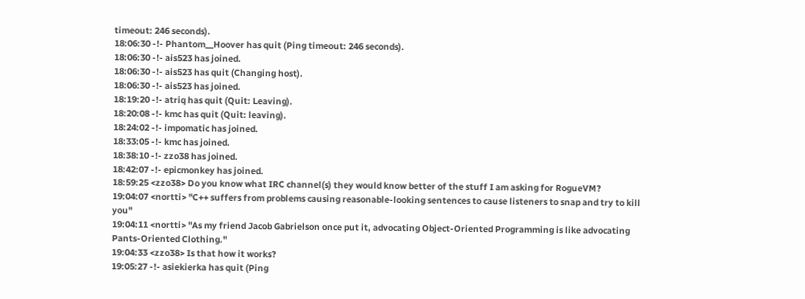timeout: 246 seconds).
18:06:30 -!- Phantom__Hoover has quit (Ping timeout: 246 seconds).
18:06:30 -!- ais523 has joined.
18:06:30 -!- ais523 has quit (Changing host).
18:06:30 -!- ais523 has joined.
18:19:20 -!- atriq has quit (Quit: Leaving).
18:20:08 -!- kmc has quit (Quit: leaving).
18:24:02 -!- impomatic has joined.
18:33:05 -!- kmc has joined.
18:38:10 -!- zzo38 has joined.
18:42:07 -!- epicmonkey has joined.
18:59:25 <zzo38> Do you know what IRC channel(s) they would know better of the stuff I am asking for RogueVM?
19:04:07 <nortti> "C++ suffers from problems causing reasonable-looking sentences to cause listeners to snap and try to kill you"
19:04:11 <nortti> "As my friend Jacob Gabrielson once put it, advocating Object-Oriented Programming is like advocating Pants-Oriented Clothing."
19:04:33 <zzo38> Is that how it works?
19:05:27 -!- asiekierka has quit (Ping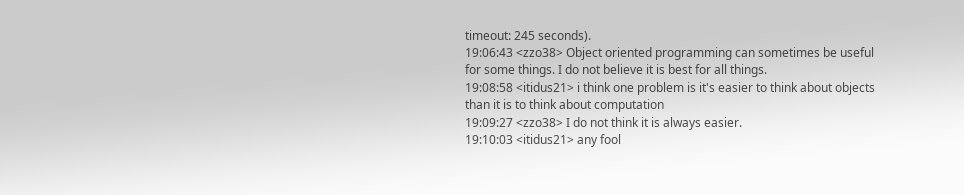timeout: 245 seconds).
19:06:43 <zzo38> Object oriented programming can sometimes be useful for some things. I do not believe it is best for all things.
19:08:58 <itidus21> i think one problem is it's easier to think about objects than it is to think about computation
19:09:27 <zzo38> I do not think it is always easier.
19:10:03 <itidus21> any fool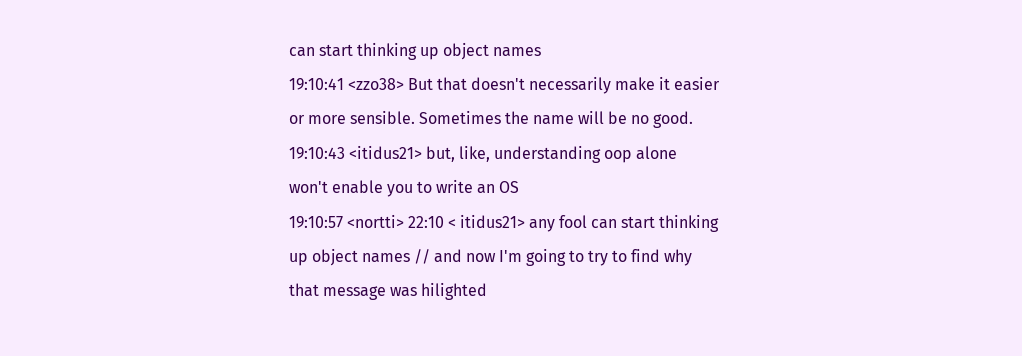can start thinking up object names
19:10:41 <zzo38> But that doesn't necessarily make it easier or more sensible. Sometimes the name will be no good.
19:10:43 <itidus21> but, like, understanding oop alone won't enable you to write an OS
19:10:57 <nortti> 22:10 < itidus21> any fool can start thinking up object names // and now I'm going to try to find why that message was hilighted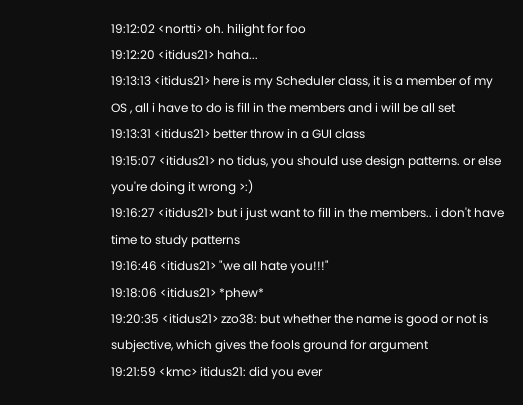19:12:02 <nortti> oh. hilight for foo
19:12:20 <itidus21> haha...
19:13:13 <itidus21> here is my Scheduler class, it is a member of my OS , all i have to do is fill in the members and i will be all set
19:13:31 <itidus21> better throw in a GUI class
19:15:07 <itidus21> no tidus, you should use design patterns. or else you're doing it wrong >:)
19:16:27 <itidus21> but i just want to fill in the members.. i don't have time to study patterns
19:16:46 <itidus21> "we all hate you!!!"
19:18:06 <itidus21> *phew*
19:20:35 <itidus21> zzo38: but whether the name is good or not is subjective, which gives the fools ground for argument
19:21:59 <kmc> itidus21: did you ever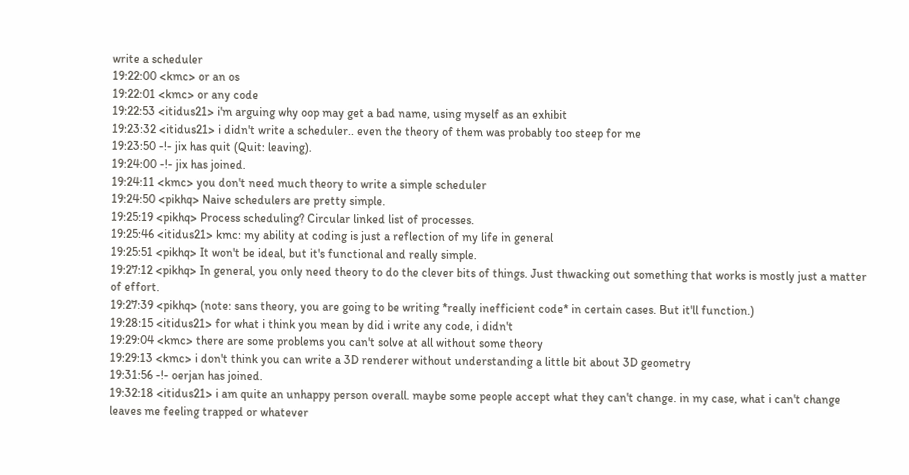write a scheduler
19:22:00 <kmc> or an os
19:22:01 <kmc> or any code
19:22:53 <itidus21> i'm arguing why oop may get a bad name, using myself as an exhibit
19:23:32 <itidus21> i didn't write a scheduler.. even the theory of them was probably too steep for me
19:23:50 -!- jix has quit (Quit: leaving).
19:24:00 -!- jix has joined.
19:24:11 <kmc> you don't need much theory to write a simple scheduler
19:24:50 <pikhq> Naive schedulers are pretty simple.
19:25:19 <pikhq> Process scheduling? Circular linked list of processes.
19:25:46 <itidus21> kmc: my ability at coding is just a reflection of my life in general
19:25:51 <pikhq> It won't be ideal, but it's functional and really simple.
19:27:12 <pikhq> In general, you only need theory to do the clever bits of things. Just thwacking out something that works is mostly just a matter of effort.
19:27:39 <pikhq> (note: sans theory, you are going to be writing *really inefficient code* in certain cases. But it'll function.)
19:28:15 <itidus21> for what i think you mean by did i write any code, i didn't
19:29:04 <kmc> there are some problems you can't solve at all without some theory
19:29:13 <kmc> i don't think you can write a 3D renderer without understanding a little bit about 3D geometry
19:31:56 -!- oerjan has joined.
19:32:18 <itidus21> i am quite an unhappy person overall. maybe some people accept what they can't change. in my case, what i can't change leaves me feeling trapped or whatever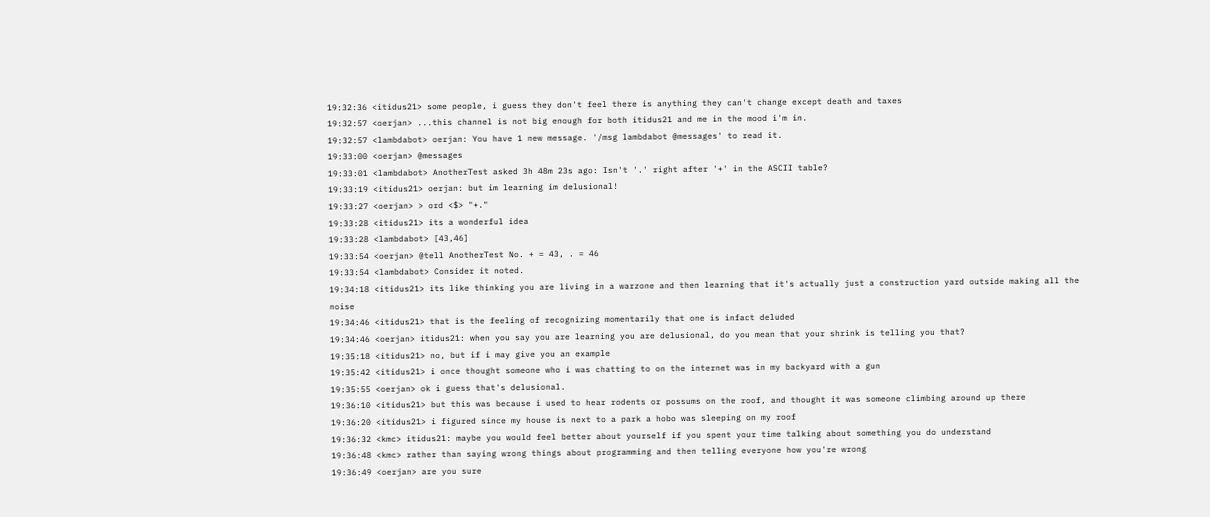19:32:36 <itidus21> some people, i guess they don't feel there is anything they can't change except death and taxes
19:32:57 <oerjan> ...this channel is not big enough for both itidus21 and me in the mood i'm in.
19:32:57 <lambdabot> oerjan: You have 1 new message. '/msg lambdabot @messages' to read it.
19:33:00 <oerjan> @messages
19:33:01 <lambdabot> AnotherTest asked 3h 48m 23s ago: Isn't '.' right after '+' in the ASCII table?
19:33:19 <itidus21> oerjan: but im learning im delusional!
19:33:27 <oerjan> > ord <$> "+."
19:33:28 <itidus21> its a wonderful idea
19:33:28 <lambdabot> [43,46]
19:33:54 <oerjan> @tell AnotherTest No. + = 43, . = 46
19:33:54 <lambdabot> Consider it noted.
19:34:18 <itidus21> its like thinking you are living in a warzone and then learning that it's actually just a construction yard outside making all the noise
19:34:46 <itidus21> that is the feeling of recognizing momentarily that one is infact deluded
19:34:46 <oerjan> itidus21: when you say you are learning you are delusional, do you mean that your shrink is telling you that?
19:35:18 <itidus21> no, but if i may give you an example
19:35:42 <itidus21> i once thought someone who i was chatting to on the internet was in my backyard with a gun
19:35:55 <oerjan> ok i guess that's delusional.
19:36:10 <itidus21> but this was because i used to hear rodents or possums on the roof, and thought it was someone climbing around up there
19:36:20 <itidus21> i figured since my house is next to a park a hobo was sleeping on my roof
19:36:32 <kmc> itidus21: maybe you would feel better about yourself if you spent your time talking about something you do understand
19:36:48 <kmc> rather than saying wrong things about programming and then telling everyone how you're wrong
19:36:49 <oerjan> are you sure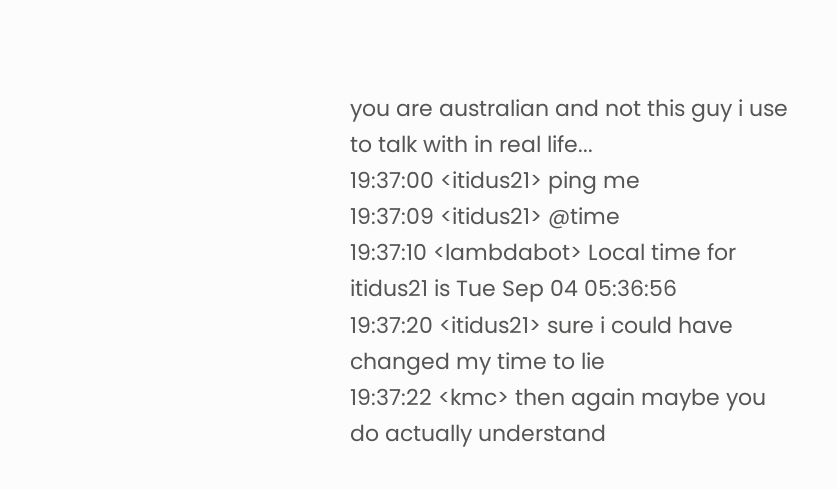you are australian and not this guy i use to talk with in real life...
19:37:00 <itidus21> ping me
19:37:09 <itidus21> @time
19:37:10 <lambdabot> Local time for itidus21 is Tue Sep 04 05:36:56
19:37:20 <itidus21> sure i could have changed my time to lie
19:37:22 <kmc> then again maybe you do actually understand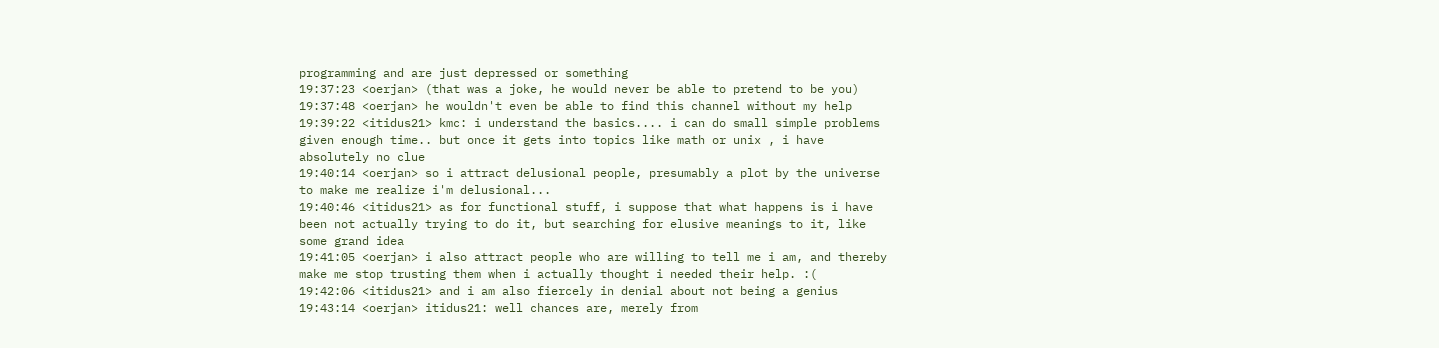programming and are just depressed or something
19:37:23 <oerjan> (that was a joke, he would never be able to pretend to be you)
19:37:48 <oerjan> he wouldn't even be able to find this channel without my help
19:39:22 <itidus21> kmc: i understand the basics.... i can do small simple problems given enough time.. but once it gets into topics like math or unix , i have absolutely no clue
19:40:14 <oerjan> so i attract delusional people, presumably a plot by the universe to make me realize i'm delusional...
19:40:46 <itidus21> as for functional stuff, i suppose that what happens is i have been not actually trying to do it, but searching for elusive meanings to it, like some grand idea
19:41:05 <oerjan> i also attract people who are willing to tell me i am, and thereby make me stop trusting them when i actually thought i needed their help. :(
19:42:06 <itidus21> and i am also fiercely in denial about not being a genius
19:43:14 <oerjan> itidus21: well chances are, merely from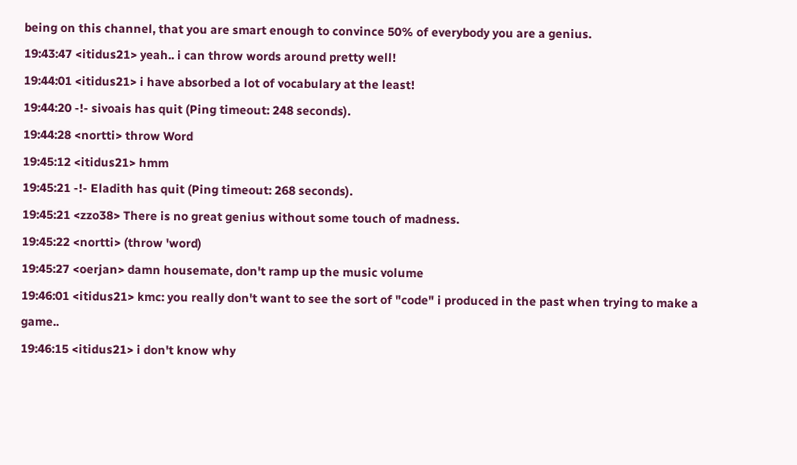being on this channel, that you are smart enough to convince 50% of everybody you are a genius.
19:43:47 <itidus21> yeah.. i can throw words around pretty well!
19:44:01 <itidus21> i have absorbed a lot of vocabulary at the least!
19:44:20 -!- sivoais has quit (Ping timeout: 248 seconds).
19:44:28 <nortti> throw Word
19:45:12 <itidus21> hmm
19:45:21 -!- Eladith has quit (Ping timeout: 268 seconds).
19:45:21 <zzo38> There is no great genius without some touch of madness.
19:45:22 <nortti> (throw 'word)
19:45:27 <oerjan> damn housemate, don't ramp up the music volume
19:46:01 <itidus21> kmc: you really don't want to see the sort of "code" i produced in the past when trying to make a game..
19:46:15 <itidus21> i don't know why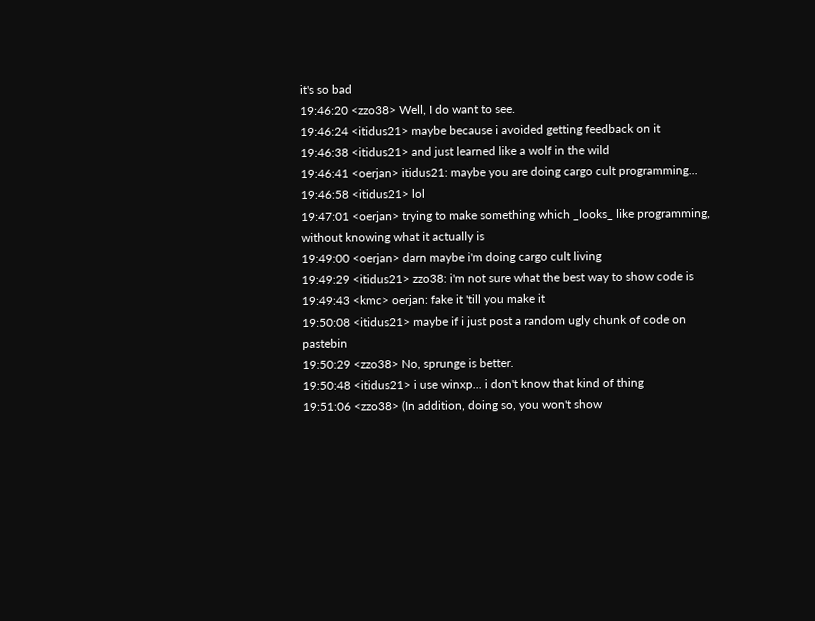it's so bad
19:46:20 <zzo38> Well, I do want to see.
19:46:24 <itidus21> maybe because i avoided getting feedback on it
19:46:38 <itidus21> and just learned like a wolf in the wild
19:46:41 <oerjan> itidus21: maybe you are doing cargo cult programming...
19:46:58 <itidus21> lol
19:47:01 <oerjan> trying to make something which _looks_ like programming, without knowing what it actually is
19:49:00 <oerjan> darn maybe i'm doing cargo cult living
19:49:29 <itidus21> zzo38: i'm not sure what the best way to show code is
19:49:43 <kmc> oerjan: fake it 'till you make it
19:50:08 <itidus21> maybe if i just post a random ugly chunk of code on pastebin
19:50:29 <zzo38> No, sprunge is better.
19:50:48 <itidus21> i use winxp... i don't know that kind of thing
19:51:06 <zzo38> (In addition, doing so, you won't show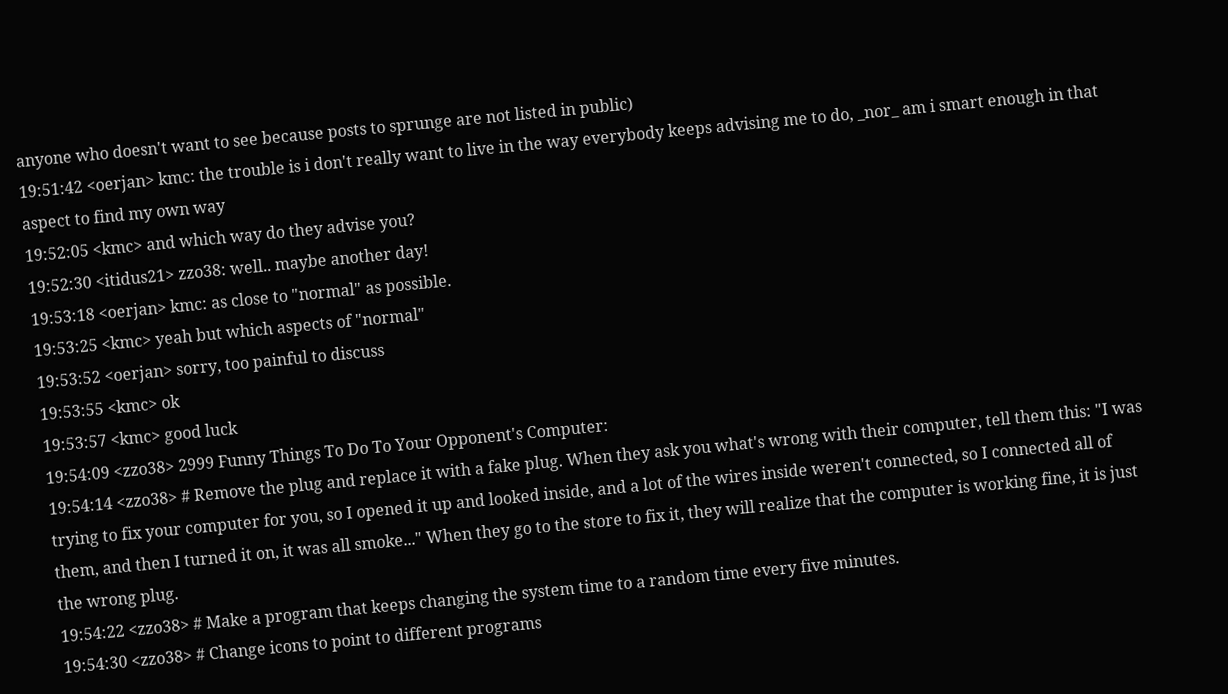anyone who doesn't want to see because posts to sprunge are not listed in public)
19:51:42 <oerjan> kmc: the trouble is i don't really want to live in the way everybody keeps advising me to do, _nor_ am i smart enough in that aspect to find my own way
19:52:05 <kmc> and which way do they advise you?
19:52:30 <itidus21> zzo38: well.. maybe another day!
19:53:18 <oerjan> kmc: as close to "normal" as possible.
19:53:25 <kmc> yeah but which aspects of "normal"
19:53:52 <oerjan> sorry, too painful to discuss
19:53:55 <kmc> ok
19:53:57 <kmc> good luck
19:54:09 <zzo38> 2999 Funny Things To Do To Your Opponent's Computer:
19:54:14 <zzo38> # Remove the plug and replace it with a fake plug. When they ask you what's wrong with their computer, tell them this: "I was trying to fix your computer for you, so I opened it up and looked inside, and a lot of the wires inside weren't connected, so I connected all of them, and then I turned it on, it was all smoke..." When they go to the store to fix it, they will realize that the computer is working fine, it is just the wrong plug.
19:54:22 <zzo38> # Make a program that keeps changing the system time to a random time every five minutes.
19:54:30 <zzo38> # Change icons to point to different programs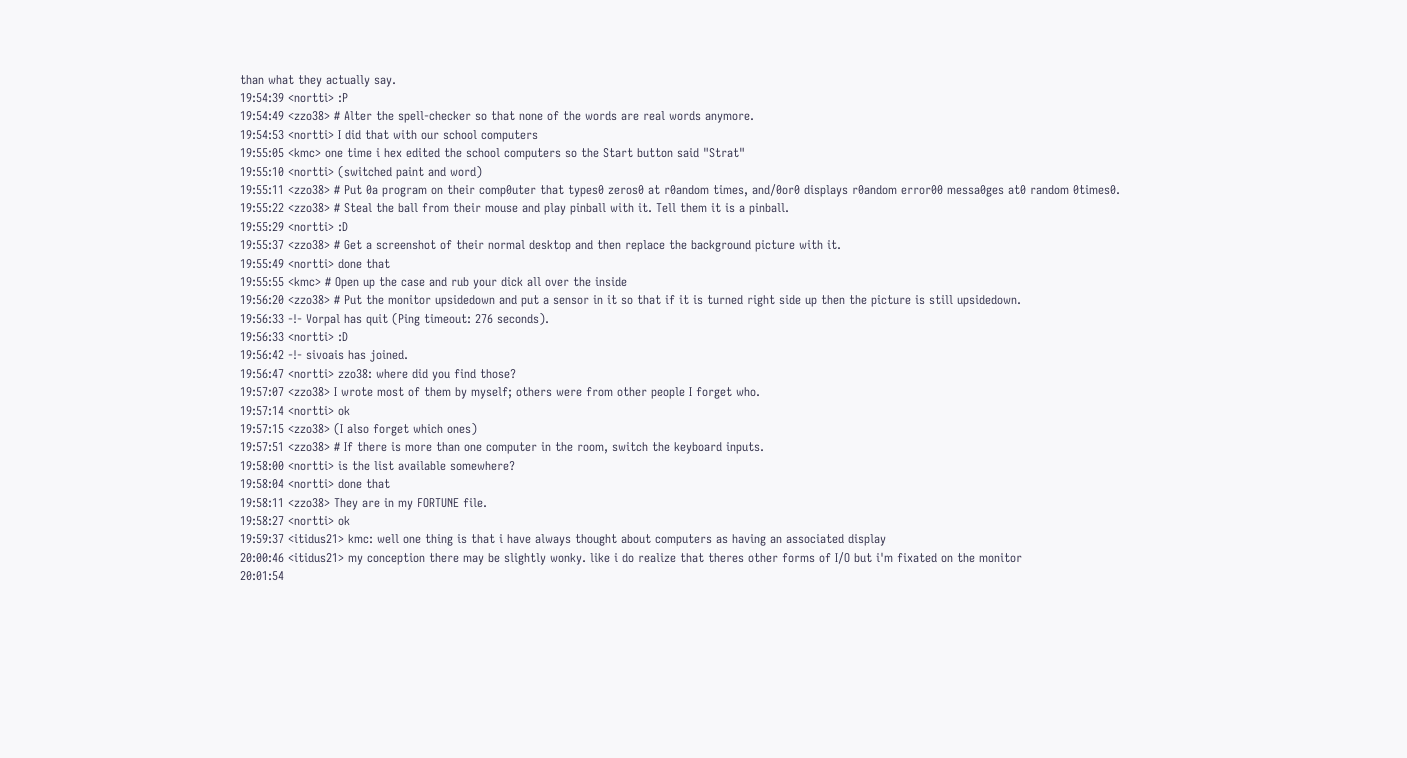than what they actually say.
19:54:39 <nortti> :P
19:54:49 <zzo38> # Alter the spell-checker so that none of the words are real words anymore.
19:54:53 <nortti> I did that with our school computers
19:55:05 <kmc> one time i hex edited the school computers so the Start button said "Strat"
19:55:10 <nortti> (switched paint and word)
19:55:11 <zzo38> # Put 0a program on their comp0uter that types0 zeros0 at r0andom times, and/0or0 displays r0andom error00 messa0ges at0 random 0times0.
19:55:22 <zzo38> # Steal the ball from their mouse and play pinball with it. Tell them it is a pinball.
19:55:29 <nortti> :D
19:55:37 <zzo38> # Get a screenshot of their normal desktop and then replace the background picture with it.
19:55:49 <nortti> done that
19:55:55 <kmc> # Open up the case and rub your dick all over the inside
19:56:20 <zzo38> # Put the monitor upsidedown and put a sensor in it so that if it is turned right side up then the picture is still upsidedown.
19:56:33 -!- Vorpal has quit (Ping timeout: 276 seconds).
19:56:33 <nortti> :D
19:56:42 -!- sivoais has joined.
19:56:47 <nortti> zzo38: where did you find those?
19:57:07 <zzo38> I wrote most of them by myself; others were from other people I forget who.
19:57:14 <nortti> ok
19:57:15 <zzo38> (I also forget which ones)
19:57:51 <zzo38> # If there is more than one computer in the room, switch the keyboard inputs.
19:58:00 <nortti> is the list available somewhere?
19:58:04 <nortti> done that
19:58:11 <zzo38> They are in my FORTUNE file.
19:58:27 <nortti> ok
19:59:37 <itidus21> kmc: well one thing is that i have always thought about computers as having an associated display
20:00:46 <itidus21> my conception there may be slightly wonky. like i do realize that theres other forms of I/O but i'm fixated on the monitor
20:01:54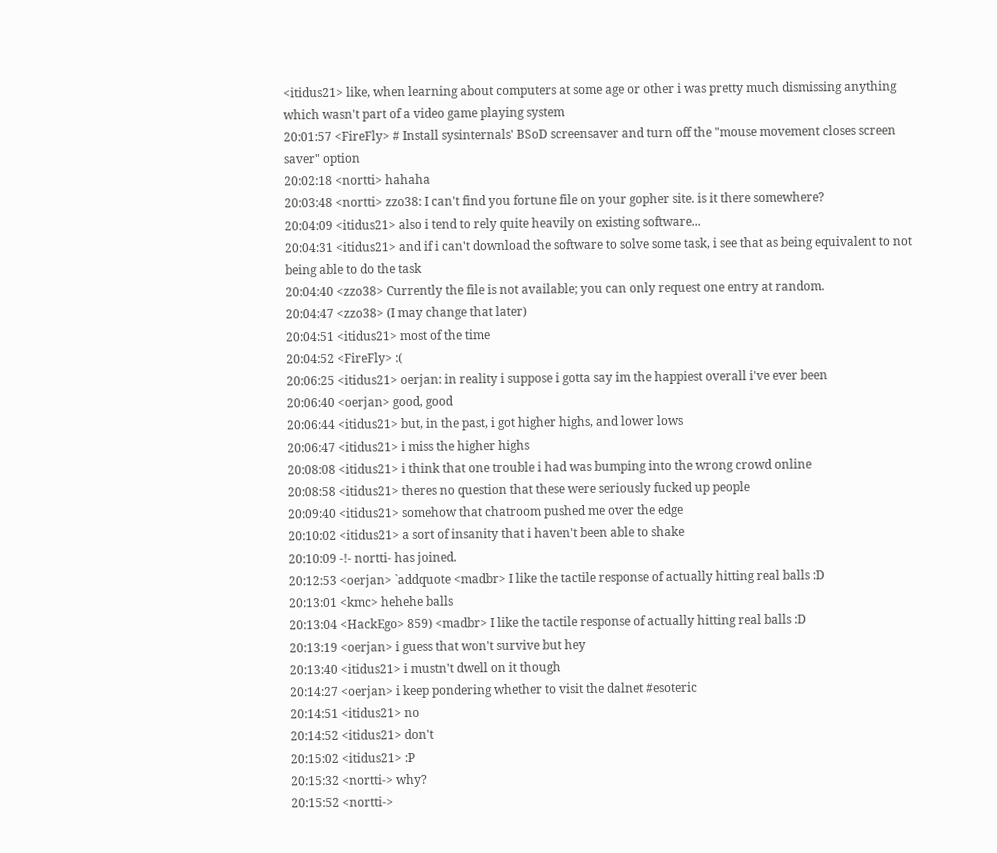<itidus21> like, when learning about computers at some age or other i was pretty much dismissing anything which wasn't part of a video game playing system
20:01:57 <FireFly> # Install sysinternals' BSoD screensaver and turn off the "mouse movement closes screen saver" option
20:02:18 <nortti> hahaha
20:03:48 <nortti> zzo38: I can't find you fortune file on your gopher site. is it there somewhere?
20:04:09 <itidus21> also i tend to rely quite heavily on existing software...
20:04:31 <itidus21> and if i can't download the software to solve some task, i see that as being equivalent to not being able to do the task
20:04:40 <zzo38> Currently the file is not available; you can only request one entry at random.
20:04:47 <zzo38> (I may change that later)
20:04:51 <itidus21> most of the time
20:04:52 <FireFly> :(
20:06:25 <itidus21> oerjan: in reality i suppose i gotta say im the happiest overall i've ever been
20:06:40 <oerjan> good, good
20:06:44 <itidus21> but, in the past, i got higher highs, and lower lows
20:06:47 <itidus21> i miss the higher highs
20:08:08 <itidus21> i think that one trouble i had was bumping into the wrong crowd online
20:08:58 <itidus21> theres no question that these were seriously fucked up people
20:09:40 <itidus21> somehow that chatroom pushed me over the edge
20:10:02 <itidus21> a sort of insanity that i haven't been able to shake
20:10:09 -!- nortti- has joined.
20:12:53 <oerjan> `addquote <madbr> I like the tactile response of actually hitting real balls :D
20:13:01 <kmc> hehehe balls
20:13:04 <HackEgo> 859) <madbr> I like the tactile response of actually hitting real balls :D
20:13:19 <oerjan> i guess that won't survive but hey
20:13:40 <itidus21> i mustn't dwell on it though
20:14:27 <oerjan> i keep pondering whether to visit the dalnet #esoteric
20:14:51 <itidus21> no
20:14:52 <itidus21> don't
20:15:02 <itidus21> :P
20:15:32 <nortti-> why?
20:15:52 <nortti->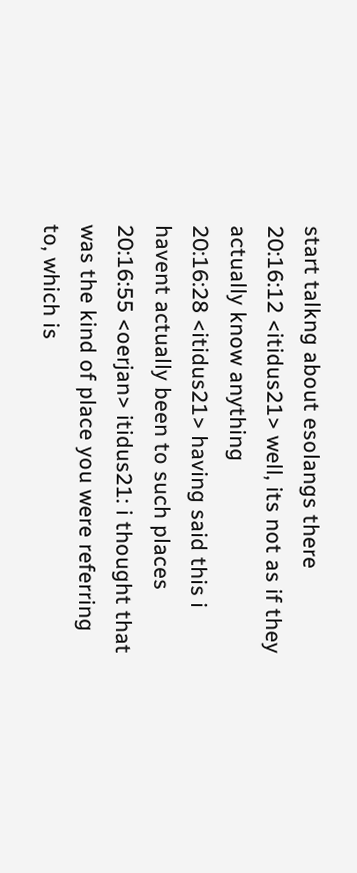start talkng about esolangs there
20:16:12 <itidus21> well, its not as if they actually know anything
20:16:28 <itidus21> having said this i havent actually been to such places
20:16:55 <oerjan> itidus21: i thought that was the kind of place you were referring to, which is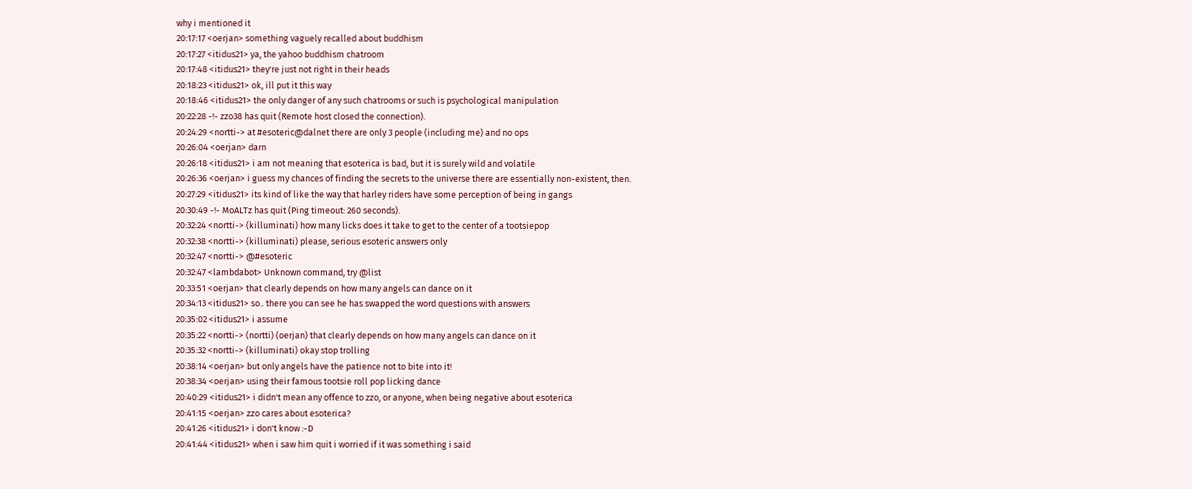why i mentioned it
20:17:17 <oerjan> something vaguely recalled about buddhism
20:17:27 <itidus21> ya, the yahoo buddhism chatroom
20:17:48 <itidus21> they're just not right in their heads
20:18:23 <itidus21> ok, ill put it this way
20:18:46 <itidus21> the only danger of any such chatrooms or such is psychological manipulation
20:22:28 -!- zzo38 has quit (Remote host closed the connection).
20:24:29 <nortti-> at #esoteric@dalnet there are only 3 people (including me) and no ops
20:26:04 <oerjan> darn
20:26:18 <itidus21> i am not meaning that esoterica is bad, but it is surely wild and volatile
20:26:36 <oerjan> i guess my chances of finding the secrets to the universe there are essentially non-existent, then.
20:27:29 <itidus21> its kind of like the way that harley riders have some perception of being in gangs
20:30:49 -!- MoALTz has quit (Ping timeout: 260 seconds).
20:32:24 <nortti-> (killuminati) how many licks does it take to get to the center of a tootsiepop
20:32:38 <nortti-> (killuminati) please, serious esoteric answers only
20:32:47 <nortti-> @#esoteric
20:32:47 <lambdabot> Unknown command, try @list
20:33:51 <oerjan> that clearly depends on how many angels can dance on it
20:34:13 <itidus21> so.. there you can see he has swapped the word questions with answers
20:35:02 <itidus21> i assume
20:35:22 <nortti-> (nortti) (oerjan) that clearly depends on how many angels can dance on it
20:35:32 <nortti-> (killuminati) okay stop trolling
20:38:14 <oerjan> but only angels have the patience not to bite into it!
20:38:34 <oerjan> using their famous tootsie roll pop licking dance
20:40:29 <itidus21> i didn't mean any offence to zzo, or anyone, when being negative about esoterica
20:41:15 <oerjan> zzo cares about esoterica?
20:41:26 <itidus21> i don't know :-D
20:41:44 <itidus21> when i saw him quit i worried if it was something i said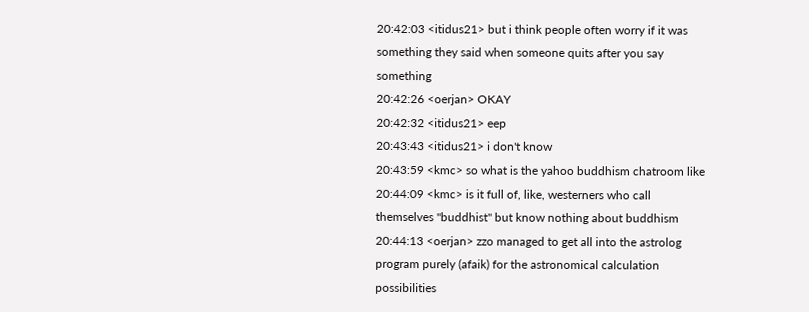20:42:03 <itidus21> but i think people often worry if it was something they said when someone quits after you say something
20:42:26 <oerjan> OKAY
20:42:32 <itidus21> eep
20:43:43 <itidus21> i don't know
20:43:59 <kmc> so what is the yahoo buddhism chatroom like
20:44:09 <kmc> is it full of, like, westerners who call themselves "buddhist" but know nothing about buddhism
20:44:13 <oerjan> zzo managed to get all into the astrolog program purely (afaik) for the astronomical calculation possibilities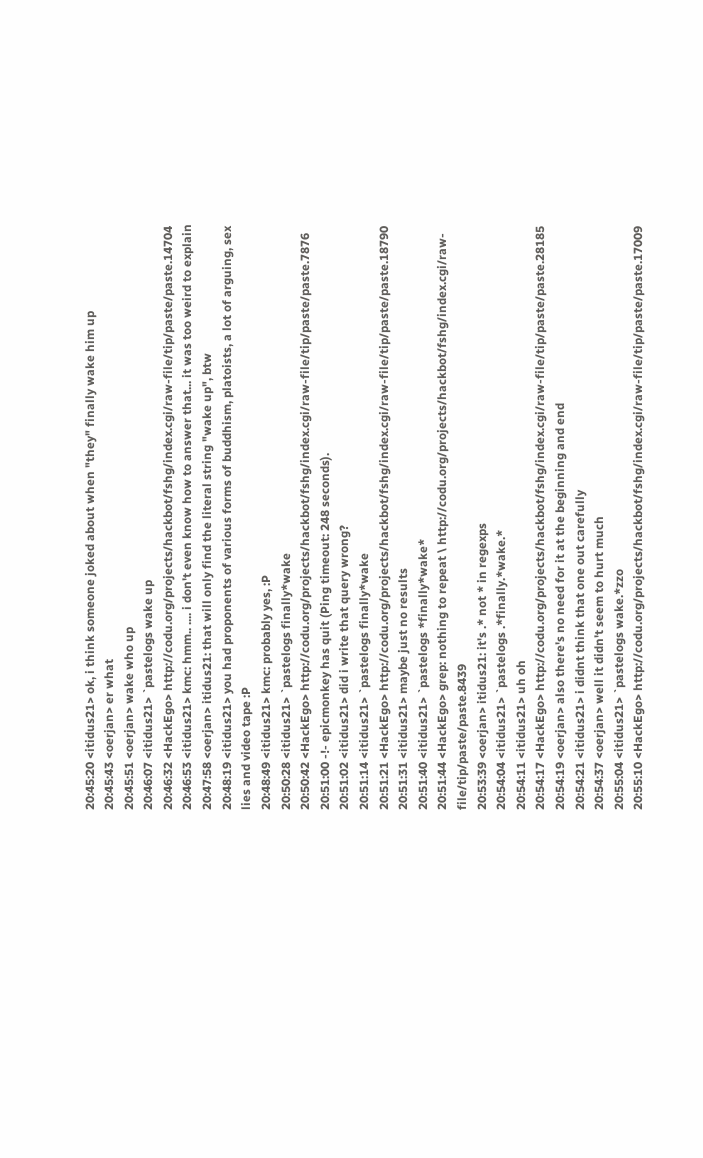20:45:20 <itidus21> ok, i think someone joked about when "they" finally wake him up
20:45:43 <oerjan> er what
20:45:51 <oerjan> wake who up
20:46:07 <itidus21> `pastelogs wake up
20:46:32 <HackEgo> http://codu.org/projects/hackbot/fshg/index.cgi/raw-file/tip/paste/paste.14704
20:46:53 <itidus21> kmc: hmm.. .... i don't even know how to answer that... it was too weird to explain
20:47:58 <oerjan> itidus21: that will only find the literal string "wake up", btw
20:48:19 <itidus21> you had proponents of various forms of buddhism, platoists, a lot of arguing, sex lies and video tape :P
20:48:49 <itidus21> kmc: probably yes, :P
20:50:28 <itidus21> `pastelogs finally*wake
20:50:42 <HackEgo> http://codu.org/projects/hackbot/fshg/index.cgi/raw-file/tip/paste/paste.7876
20:51:00 -!- epicmonkey has quit (Ping timeout: 248 seconds).
20:51:02 <itidus21> did i write that query wrong?
20:51:14 <itidus21> `pastelogs finally*wake
20:51:21 <HackEgo> http://codu.org/projects/hackbot/fshg/index.cgi/raw-file/tip/paste/paste.18790
20:51:31 <itidus21> maybe just no results
20:51:40 <itidus21> `pastelogs *finally*wake*
20:51:44 <HackEgo> grep: nothing to repeat \ http://codu.org/projects/hackbot/fshg/index.cgi/raw-file/tip/paste/paste.8439
20:53:39 <oerjan> itidus21: it's .* not * in regexps
20:54:04 <itidus21> `pastelogs .*finally.*wake.*
20:54:11 <itidus21> uh oh
20:54:17 <HackEgo> http://codu.org/projects/hackbot/fshg/index.cgi/raw-file/tip/paste/paste.28185
20:54:19 <oerjan> also there's no need for it at the beginning and end
20:54:21 <itidus21> i didnt think that one out carefully
20:54:37 <oerjan> well it didn't seem to hurt much
20:55:04 <itidus21> `pastelogs wake.*zzo
20:55:10 <HackEgo> http://codu.org/projects/hackbot/fshg/index.cgi/raw-file/tip/paste/paste.17009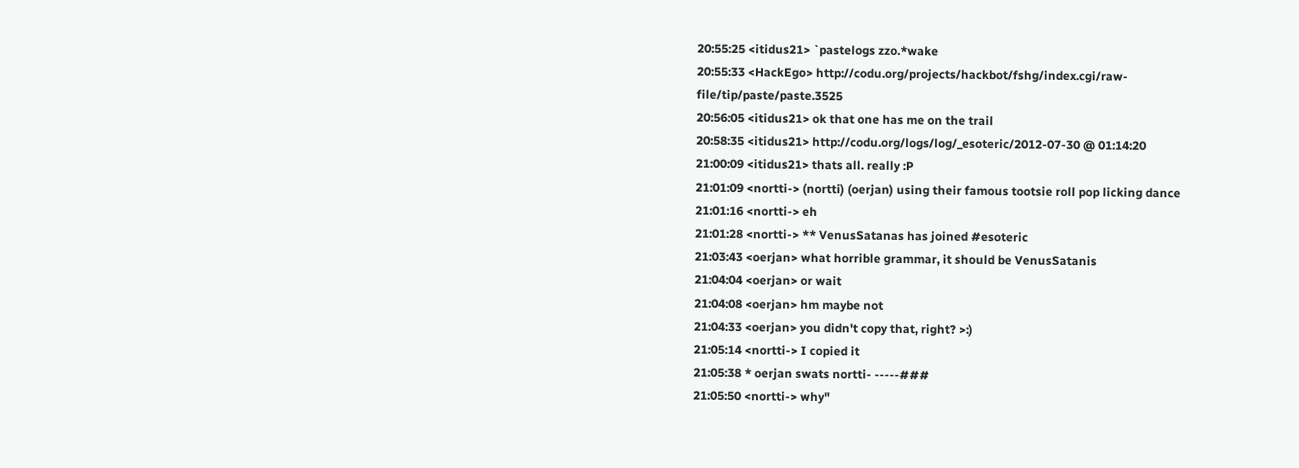20:55:25 <itidus21> `pastelogs zzo.*wake
20:55:33 <HackEgo> http://codu.org/projects/hackbot/fshg/index.cgi/raw-file/tip/paste/paste.3525
20:56:05 <itidus21> ok that one has me on the trail
20:58:35 <itidus21> http://codu.org/logs/log/_esoteric/2012-07-30 @ 01:14:20
21:00:09 <itidus21> thats all. really :P
21:01:09 <nortti-> (nortti) (oerjan) using their famous tootsie roll pop licking dance
21:01:16 <nortti-> eh
21:01:28 <nortti-> ** VenusSatanas has joined #esoteric
21:03:43 <oerjan> what horrible grammar, it should be VenusSatanis
21:04:04 <oerjan> or wait
21:04:08 <oerjan> hm maybe not
21:04:33 <oerjan> you didn't copy that, right? >:)
21:05:14 <nortti-> I copied it
21:05:38 * oerjan swats nortti- -----###
21:05:50 <nortti-> why"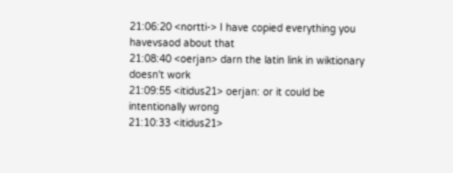21:06:20 <nortti-> I have copied everything you havevsaod about that
21:08:40 <oerjan> darn the latin link in wiktionary doesn't work
21:09:55 <itidus21> oerjan: or it could be intentionally wrong
21:10:33 <itidus21>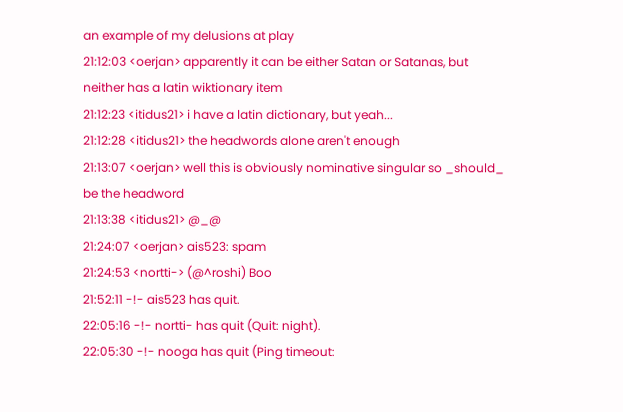an example of my delusions at play
21:12:03 <oerjan> apparently it can be either Satan or Satanas, but neither has a latin wiktionary item
21:12:23 <itidus21> i have a latin dictionary, but yeah...
21:12:28 <itidus21> the headwords alone aren't enough
21:13:07 <oerjan> well this is obviously nominative singular so _should_ be the headword
21:13:38 <itidus21> @_@
21:24:07 <oerjan> ais523: spam
21:24:53 <nortti-> (@^roshi) Boo
21:52:11 -!- ais523 has quit.
22:05:16 -!- nortti- has quit (Quit: night).
22:05:30 -!- nooga has quit (Ping timeout: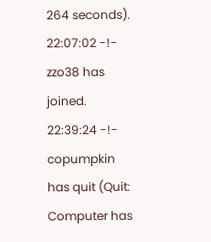264 seconds).
22:07:02 -!- zzo38 has joined.
22:39:24 -!- copumpkin has quit (Quit: Computer has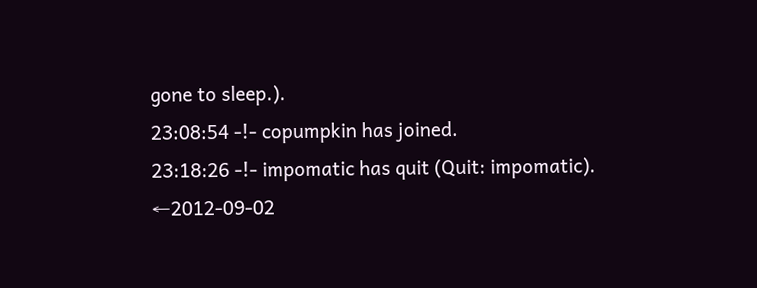gone to sleep.).
23:08:54 -!- copumpkin has joined.
23:18:26 -!- impomatic has quit (Quit: impomatic).
←2012-09-02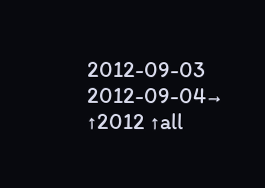2012-09-03 2012-09-04→ ↑2012 ↑all